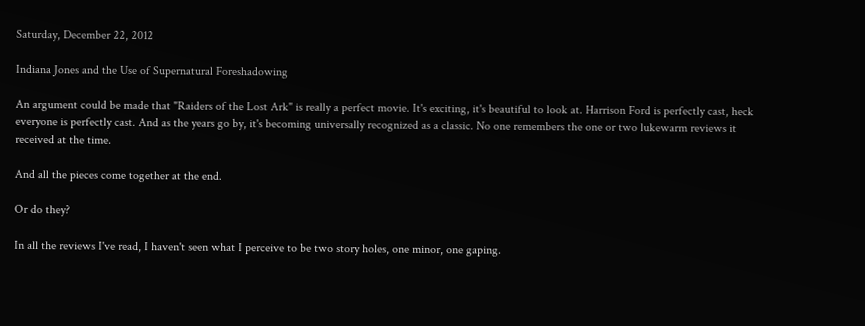Saturday, December 22, 2012

Indiana Jones and the Use of Supernatural Foreshadowing

An argument could be made that "Raiders of the Lost Ark" is really a perfect movie. It's exciting, it's beautiful to look at. Harrison Ford is perfectly cast, heck everyone is perfectly cast. And as the years go by, it's becoming universally recognized as a classic. No one remembers the one or two lukewarm reviews it received at the time.

And all the pieces come together at the end.

Or do they?

In all the reviews I've read, I haven't seen what I perceive to be two story holes, one minor, one gaping.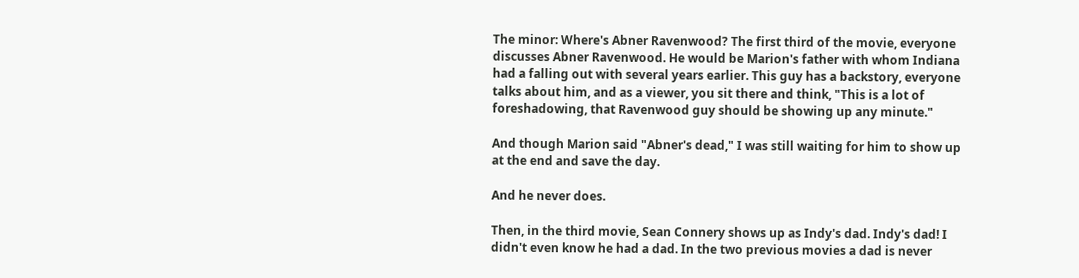The minor: Where's Abner Ravenwood? The first third of the movie, everyone discusses Abner Ravenwood. He would be Marion's father with whom Indiana had a falling out with several years earlier. This guy has a backstory, everyone talks about him, and as a viewer, you sit there and think, "This is a lot of foreshadowing, that Ravenwood guy should be showing up any minute."

And though Marion said "Abner's dead," I was still waiting for him to show up at the end and save the day.

And he never does.

Then, in the third movie, Sean Connery shows up as Indy's dad. Indy's dad! I didn't even know he had a dad. In the two previous movies a dad is never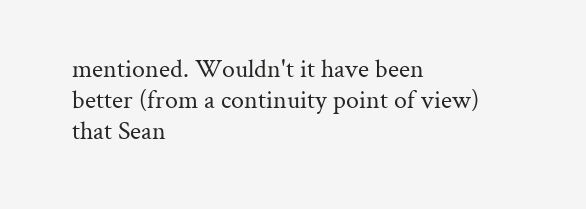mentioned. Wouldn't it have been better (from a continuity point of view) that Sean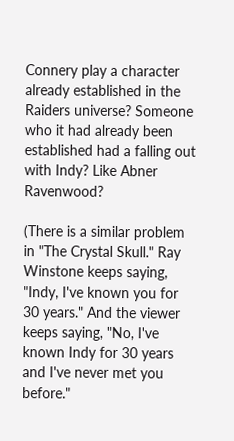Connery play a character already established in the Raiders universe? Someone who it had already been established had a falling out with Indy? Like Abner Ravenwood?

(There is a similar problem in "The Crystal Skull." Ray Winstone keeps saying, "Indy, I've known you for 30 years." And the viewer keeps saying, "No, I've known Indy for 30 years and I've never met you before."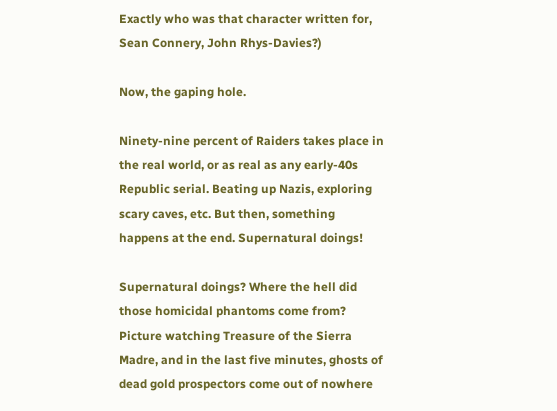Exactly who was that character written for, Sean Connery, John Rhys-Davies?)

Now, the gaping hole.

Ninety-nine percent of Raiders takes place in the real world, or as real as any early-40s Republic serial. Beating up Nazis, exploring scary caves, etc. But then, something happens at the end. Supernatural doings!

Supernatural doings? Where the hell did those homicidal phantoms come from? Picture watching Treasure of the Sierra Madre, and in the last five minutes, ghosts of dead gold prospectors come out of nowhere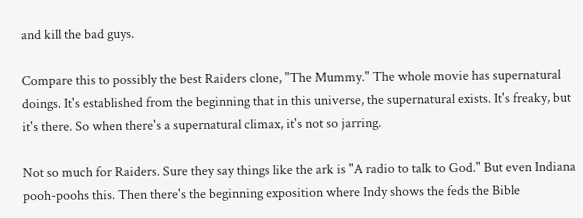and kill the bad guys.

Compare this to possibly the best Raiders clone, "The Mummy." The whole movie has supernatural doings. It's established from the beginning that in this universe, the supernatural exists. It's freaky, but it's there. So when there's a supernatural climax, it's not so jarring.

Not so much for Raiders. Sure they say things like the ark is "A radio to talk to God." But even Indiana pooh-poohs this. Then there's the beginning exposition where Indy shows the feds the Bible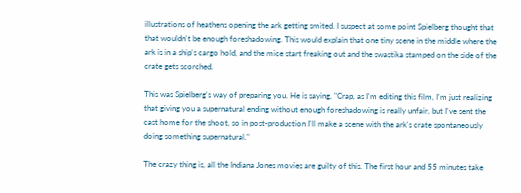illustrations of heathens opening the ark getting smited. I suspect at some point Spielberg thought that that wouldn't be enough foreshadowing. This would explain that one tiny scene in the middle where the ark is in a ship's cargo hold, and the mice start freaking out and the swastika stamped on the side of the crate gets scorched.

This was Spielberg's way of preparing you. He is saying, "Crap, as I'm editing this film, I'm just realizing that giving you a supernatural ending without enough foreshadowing is really unfair, but I've sent the cast home for the shoot, so in post-production I'll make a scene with the ark's crate spontaneously doing something supernatural."

The crazy thing is, all the Indiana Jones movies are guilty of this. The first hour and 55 minutes take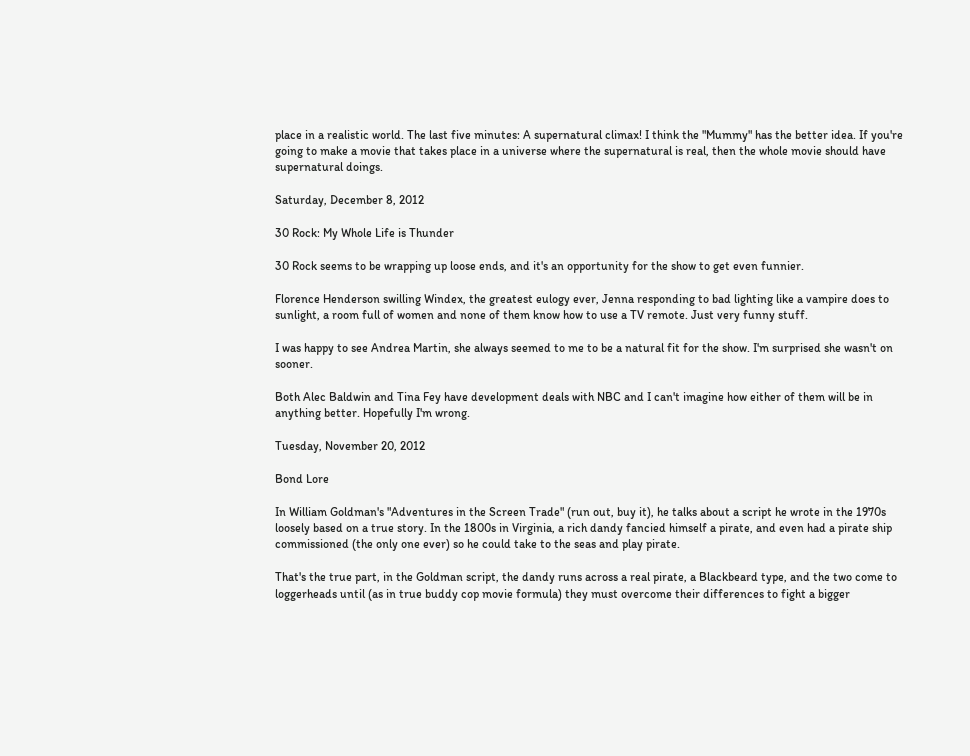place in a realistic world. The last five minutes: A supernatural climax! I think the "Mummy" has the better idea. If you're going to make a movie that takes place in a universe where the supernatural is real, then the whole movie should have supernatural doings.

Saturday, December 8, 2012

30 Rock: My Whole Life is Thunder

30 Rock seems to be wrapping up loose ends, and it's an opportunity for the show to get even funnier.

Florence Henderson swilling Windex, the greatest eulogy ever, Jenna responding to bad lighting like a vampire does to sunlight, a room full of women and none of them know how to use a TV remote. Just very funny stuff.

I was happy to see Andrea Martin, she always seemed to me to be a natural fit for the show. I'm surprised she wasn't on sooner.

Both Alec Baldwin and Tina Fey have development deals with NBC and I can't imagine how either of them will be in anything better. Hopefully I'm wrong.

Tuesday, November 20, 2012

Bond Lore

In William Goldman's "Adventures in the Screen Trade" (run out, buy it), he talks about a script he wrote in the 1970s loosely based on a true story. In the 1800s in Virginia, a rich dandy fancied himself a pirate, and even had a pirate ship commissioned (the only one ever) so he could take to the seas and play pirate.

That's the true part, in the Goldman script, the dandy runs across a real pirate, a Blackbeard type, and the two come to loggerheads until (as in true buddy cop movie formula) they must overcome their differences to fight a bigger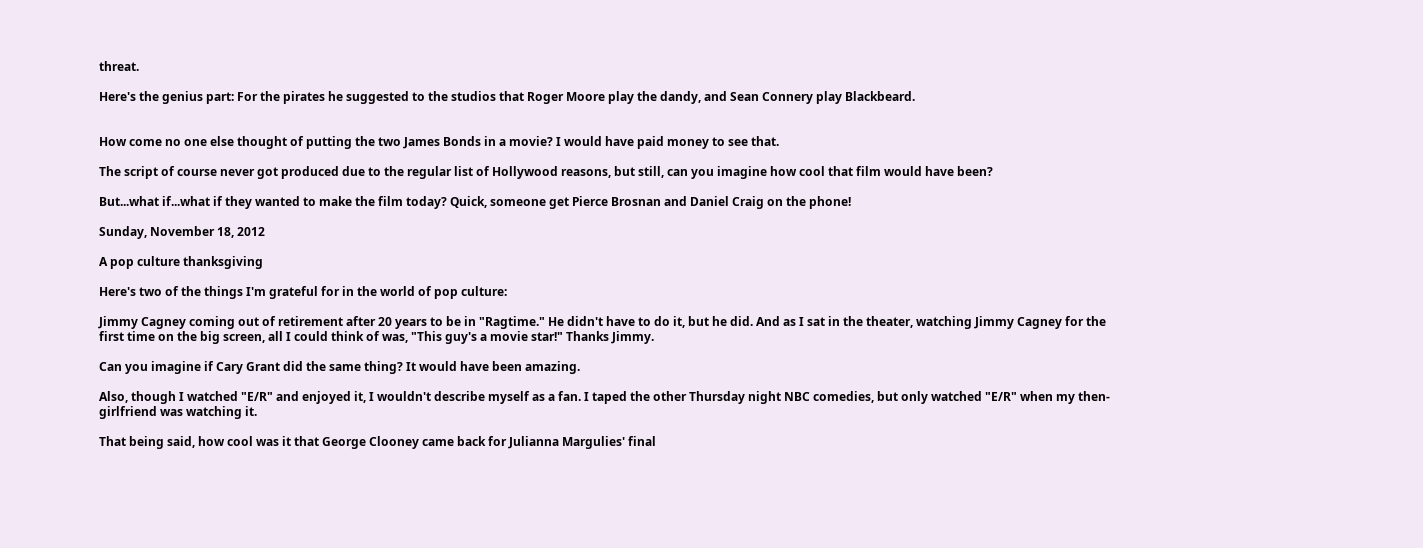threat.

Here's the genius part: For the pirates he suggested to the studios that Roger Moore play the dandy, and Sean Connery play Blackbeard.


How come no one else thought of putting the two James Bonds in a movie? I would have paid money to see that.

The script of course never got produced due to the regular list of Hollywood reasons, but still, can you imagine how cool that film would have been?

But...what if...what if they wanted to make the film today? Quick, someone get Pierce Brosnan and Daniel Craig on the phone!

Sunday, November 18, 2012

A pop culture thanksgiving

Here's two of the things I'm grateful for in the world of pop culture:

Jimmy Cagney coming out of retirement after 20 years to be in "Ragtime." He didn't have to do it, but he did. And as I sat in the theater, watching Jimmy Cagney for the first time on the big screen, all I could think of was, "This guy's a movie star!" Thanks Jimmy.

Can you imagine if Cary Grant did the same thing? It would have been amazing.

Also, though I watched "E/R" and enjoyed it, I wouldn't describe myself as a fan. I taped the other Thursday night NBC comedies, but only watched "E/R" when my then-girlfriend was watching it.

That being said, how cool was it that George Clooney came back for Julianna Margulies' final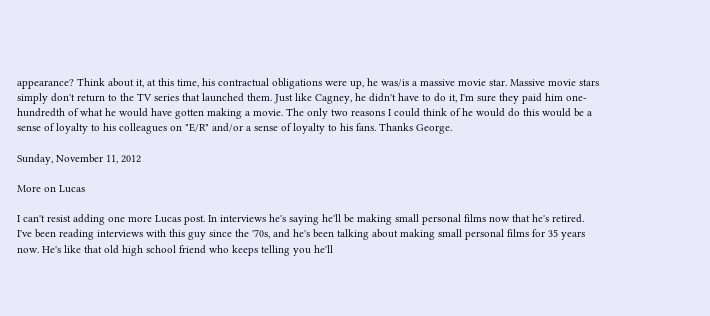appearance? Think about it, at this time, his contractual obligations were up, he was/is a massive movie star. Massive movie stars simply don't return to the TV series that launched them. Just like Cagney, he didn't have to do it, I'm sure they paid him one-hundredth of what he would have gotten making a movie. The only two reasons I could think of he would do this would be a sense of loyalty to his colleagues on "E/R" and/or a sense of loyalty to his fans. Thanks George.

Sunday, November 11, 2012

More on Lucas

I can't resist adding one more Lucas post. In interviews he's saying he'll be making small personal films now that he's retired. I've been reading interviews with this guy since the '70s, and he's been talking about making small personal films for 35 years now. He's like that old high school friend who keeps telling you he'll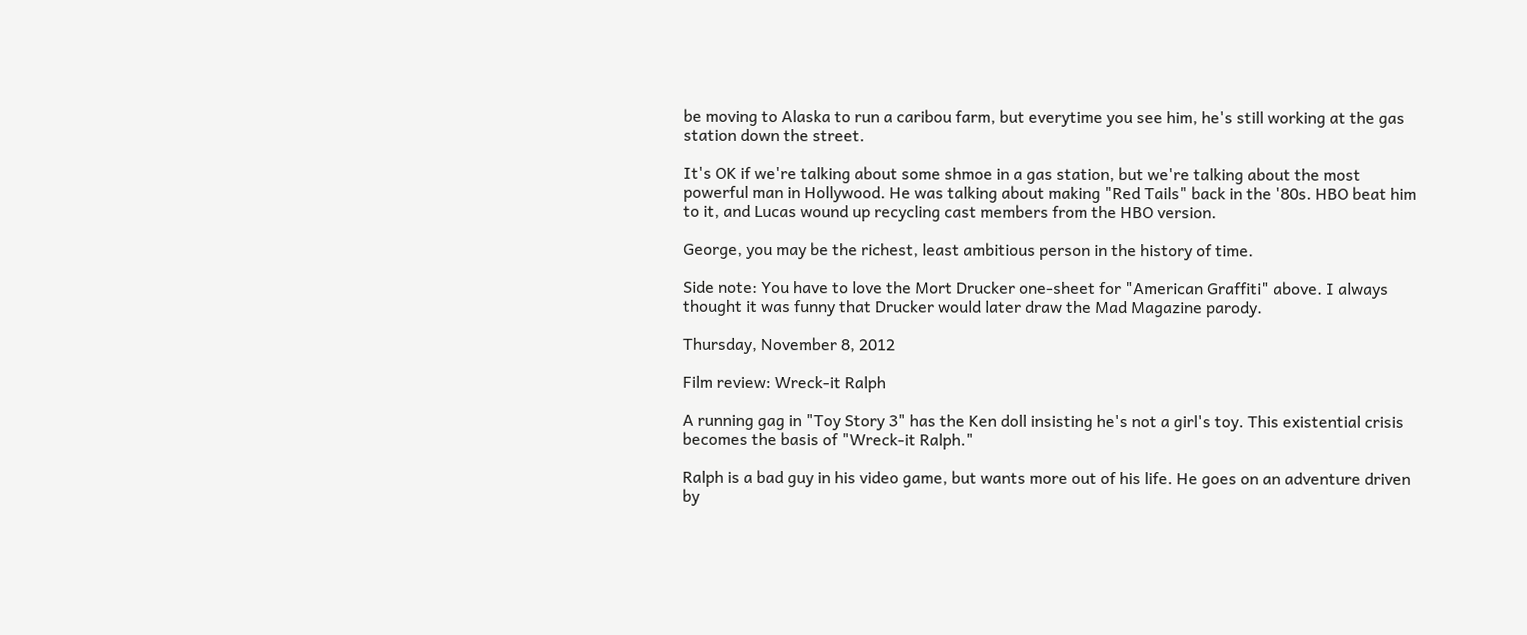be moving to Alaska to run a caribou farm, but everytime you see him, he's still working at the gas station down the street.

It's OK if we're talking about some shmoe in a gas station, but we're talking about the most powerful man in Hollywood. He was talking about making "Red Tails" back in the '80s. HBO beat him to it, and Lucas wound up recycling cast members from the HBO version.

George, you may be the richest, least ambitious person in the history of time.

Side note: You have to love the Mort Drucker one-sheet for "American Graffiti" above. I always thought it was funny that Drucker would later draw the Mad Magazine parody.

Thursday, November 8, 2012

Film review: Wreck-it Ralph

A running gag in "Toy Story 3" has the Ken doll insisting he's not a girl's toy. This existential crisis
becomes the basis of "Wreck-it Ralph."

Ralph is a bad guy in his video game, but wants more out of his life. He goes on an adventure driven by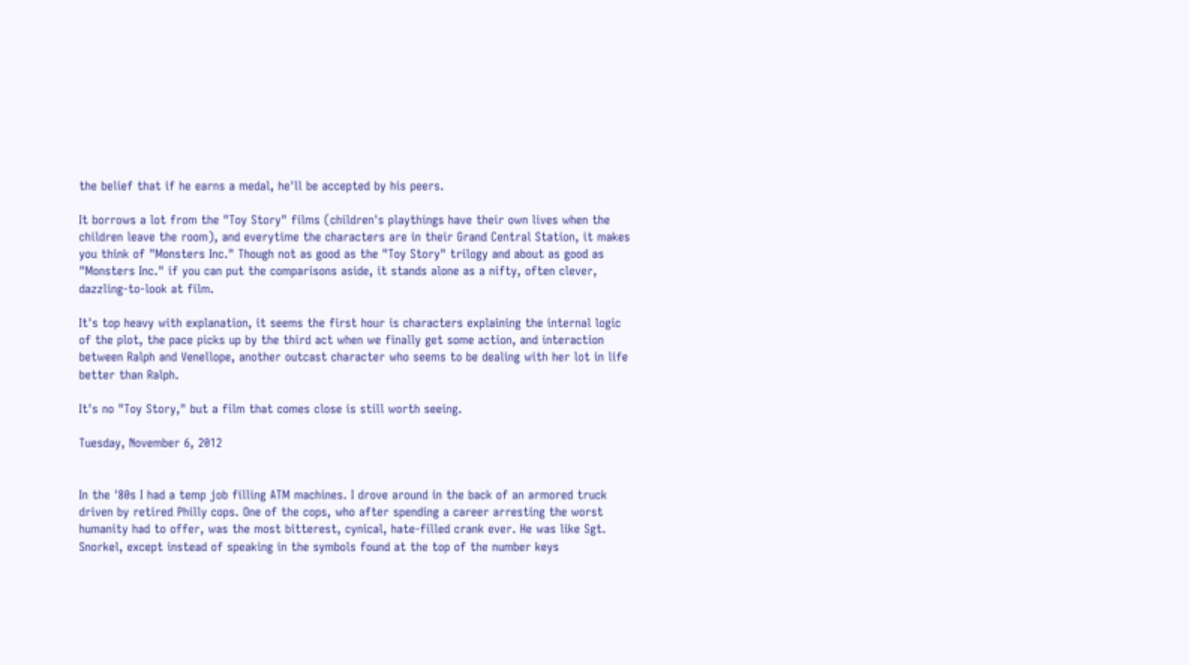the belief that if he earns a medal, he'll be accepted by his peers.

It borrows a lot from the "Toy Story" films (children's playthings have their own lives when the children leave the room), and everytime the characters are in their Grand Central Station, it makes you think of "Monsters Inc." Though not as good as the "Toy Story" trilogy and about as good as "Monsters Inc." if you can put the comparisons aside, it stands alone as a nifty, often clever, dazzling-to-look at film.

It's top heavy with explanation, it seems the first hour is characters explaining the internal logic of the plot, the pace picks up by the third act when we finally get some action, and interaction between Ralph and Venellope, another outcast character who seems to be dealing with her lot in life better than Ralph.

It's no "Toy Story," but a film that comes close is still worth seeing.

Tuesday, November 6, 2012


In the '80s I had a temp job filling ATM machines. I drove around in the back of an armored truck driven by retired Philly cops. One of the cops, who after spending a career arresting the worst humanity had to offer, was the most bitterest, cynical, hate-filled crank ever. He was like Sgt. Snorkel, except instead of speaking in the symbols found at the top of the number keys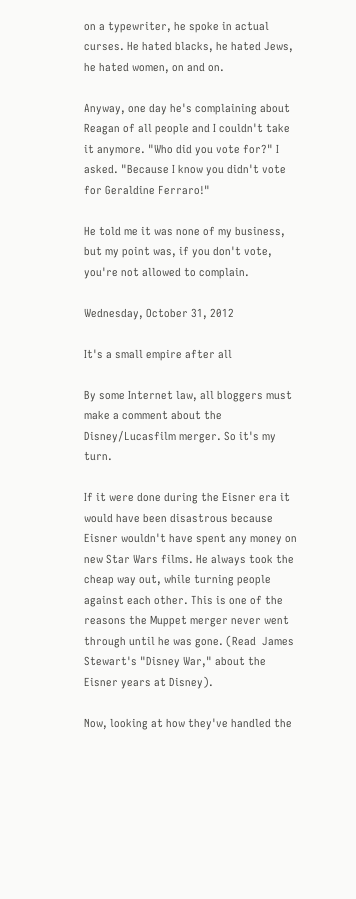on a typewriter, he spoke in actual curses. He hated blacks, he hated Jews, he hated women, on and on.

Anyway, one day he's complaining about Reagan of all people and I couldn't take it anymore. "Who did you vote for?" I asked. "Because I know you didn't vote for Geraldine Ferraro!"

He told me it was none of my business, but my point was, if you don't vote, you're not allowed to complain.

Wednesday, October 31, 2012

It's a small empire after all

By some Internet law, all bloggers must make a comment about the Disney/Lucasfilm merger. So it's my turn.

If it were done during the Eisner era it would have been disastrous because Eisner wouldn't have spent any money on new Star Wars films. He always took the cheap way out, while turning people against each other. This is one of the reasons the Muppet merger never went through until he was gone. (Read  James Stewart's "Disney War," about the Eisner years at Disney).

Now, looking at how they've handled the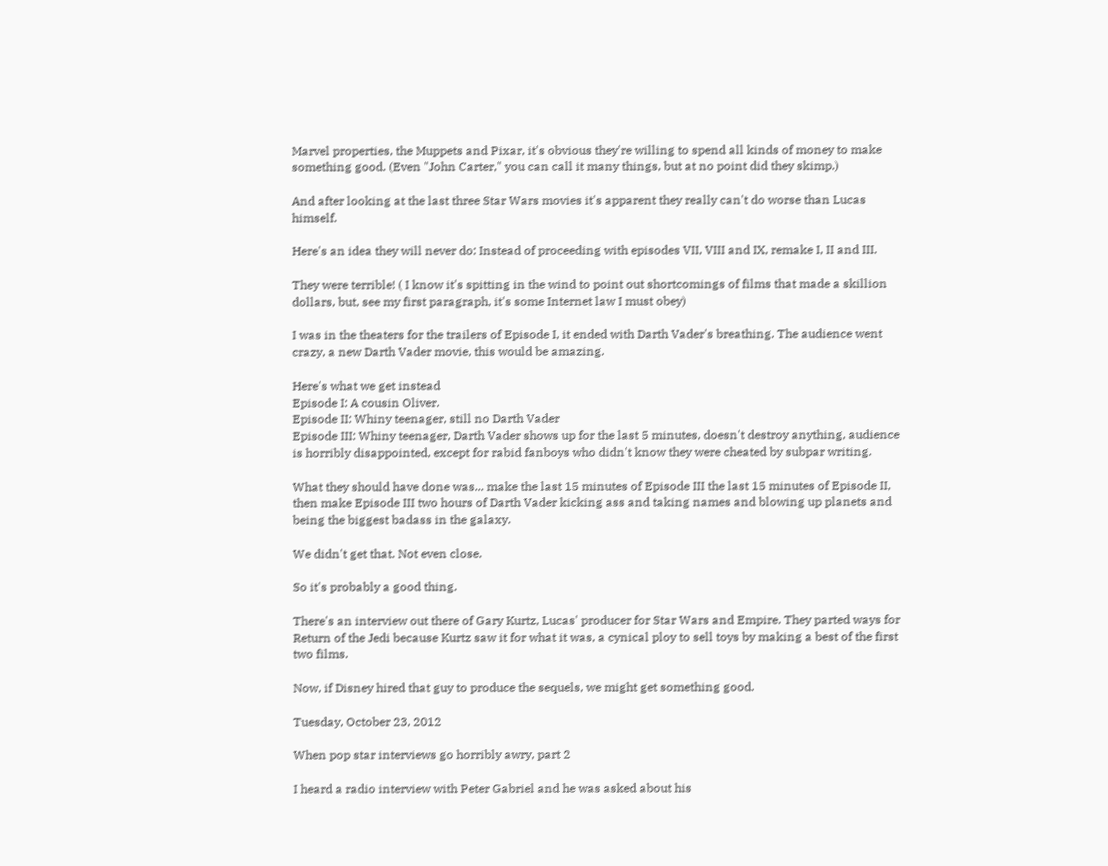Marvel properties, the Muppets and Pixar, it's obvious they're willing to spend all kinds of money to make something good. (Even "John Carter," you can call it many things, but at no point did they skimp.)

And after looking at the last three Star Wars movies it's apparent they really can't do worse than Lucas himself.

Here's an idea they will never do: Instead of proceeding with episodes VII, VIII and IX, remake I, II and III.

They were terrible! ( I know it's spitting in the wind to point out shortcomings of films that made a skillion dollars, but, see my first paragraph, it's some Internet law I must obey)

I was in the theaters for the trailers of Episode I, it ended with Darth Vader's breathing. The audience went crazy, a new Darth Vader movie, this would be amazing.

Here's what we get instead
Episode I: A cousin Oliver.
Episode II: Whiny teenager, still no Darth Vader
Episode III: Whiny teenager, Darth Vader shows up for the last 5 minutes, doesn't destroy anything, audience is horribly disappointed, except for rabid fanboys who didn't know they were cheated by subpar writing.

What they should have done was... make the last 15 minutes of Episode III the last 15 minutes of Episode II, then make Episode III two hours of Darth Vader kicking ass and taking names and blowing up planets and being the biggest badass in the galaxy.

We didn't get that. Not even close.

So it's probably a good thing.

There's an interview out there of Gary Kurtz, Lucas' producer for Star Wars and Empire. They parted ways for Return of the Jedi because Kurtz saw it for what it was, a cynical ploy to sell toys by making a best of the first two films.

Now, if Disney hired that guy to produce the sequels, we might get something good.

Tuesday, October 23, 2012

When pop star interviews go horribly awry, part 2

I heard a radio interview with Peter Gabriel and he was asked about his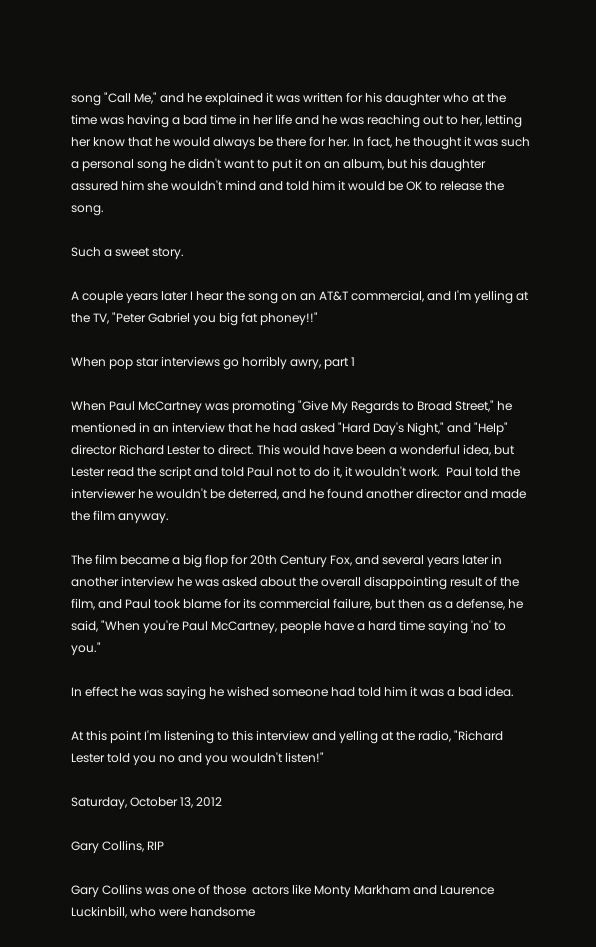song "Call Me," and he explained it was written for his daughter who at the time was having a bad time in her life and he was reaching out to her, letting her know that he would always be there for her. In fact, he thought it was such a personal song he didn't want to put it on an album, but his daughter assured him she wouldn't mind and told him it would be OK to release the song.

Such a sweet story.

A couple years later I hear the song on an AT&T commercial, and I'm yelling at the TV, "Peter Gabriel you big fat phoney!!"

When pop star interviews go horribly awry, part 1

When Paul McCartney was promoting "Give My Regards to Broad Street," he mentioned in an interview that he had asked "Hard Day's Night," and "Help" director Richard Lester to direct. This would have been a wonderful idea, but Lester read the script and told Paul not to do it, it wouldn't work.  Paul told the interviewer he wouldn't be deterred, and he found another director and made the film anyway.

The film became a big flop for 20th Century Fox, and several years later in another interview he was asked about the overall disappointing result of the film, and Paul took blame for its commercial failure, but then as a defense, he said, "When you're Paul McCartney, people have a hard time saying 'no' to you."

In effect he was saying he wished someone had told him it was a bad idea.

At this point I'm listening to this interview and yelling at the radio, "Richard Lester told you no and you wouldn't listen!"

Saturday, October 13, 2012

Gary Collins, RIP

Gary Collins was one of those  actors like Monty Markham and Laurence Luckinbill, who were handsome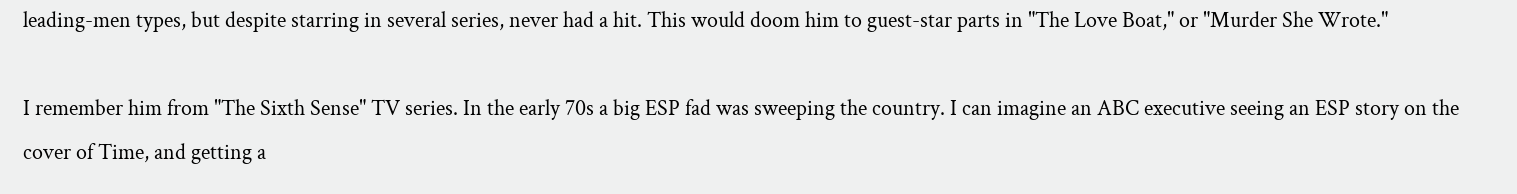leading-men types, but despite starring in several series, never had a hit. This would doom him to guest-star parts in "The Love Boat," or "Murder She Wrote."

I remember him from "The Sixth Sense" TV series. In the early 70s a big ESP fad was sweeping the country. I can imagine an ABC executive seeing an ESP story on the cover of Time, and getting a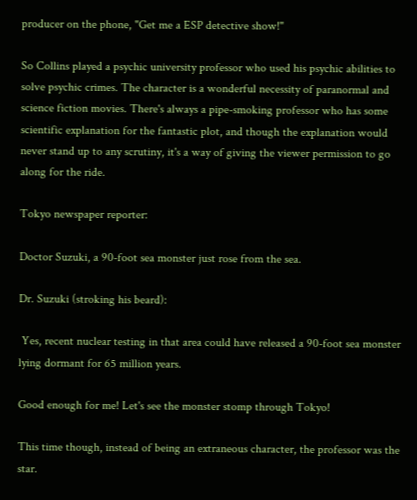producer on the phone, "Get me a ESP detective show!"

So Collins played a psychic university professor who used his psychic abilities to solve psychic crimes. The character is a wonderful necessity of paranormal and science fiction movies. There's always a pipe-smoking professor who has some scientific explanation for the fantastic plot, and though the explanation would never stand up to any scrutiny, it's a way of giving the viewer permission to go along for the ride.

Tokyo newspaper reporter:

Doctor Suzuki, a 90-foot sea monster just rose from the sea.

Dr. Suzuki (stroking his beard):

 Yes, recent nuclear testing in that area could have released a 90-foot sea monster lying dormant for 65 million years.

Good enough for me! Let's see the monster stomp through Tokyo!

This time though, instead of being an extraneous character, the professor was the star.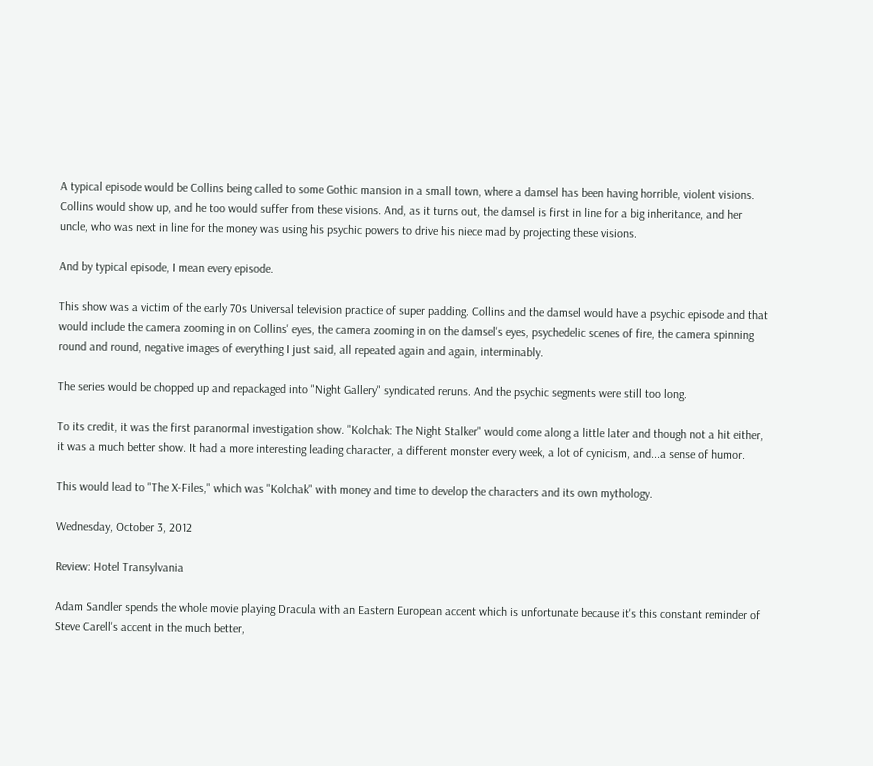A typical episode would be Collins being called to some Gothic mansion in a small town, where a damsel has been having horrible, violent visions. Collins would show up, and he too would suffer from these visions. And, as it turns out, the damsel is first in line for a big inheritance, and her uncle, who was next in line for the money was using his psychic powers to drive his niece mad by projecting these visions.

And by typical episode, I mean every episode.

This show was a victim of the early 70s Universal television practice of super padding. Collins and the damsel would have a psychic episode and that would include the camera zooming in on Collins' eyes, the camera zooming in on the damsel's eyes, psychedelic scenes of fire, the camera spinning round and round, negative images of everything I just said, all repeated again and again, interminably.

The series would be chopped up and repackaged into "Night Gallery" syndicated reruns. And the psychic segments were still too long.

To its credit, it was the first paranormal investigation show. "Kolchak: The Night Stalker" would come along a little later and though not a hit either, it was a much better show. It had a more interesting leading character, a different monster every week, a lot of cynicism, and...a sense of humor.

This would lead to "The X-Files," which was "Kolchak" with money and time to develop the characters and its own mythology.

Wednesday, October 3, 2012

Review: Hotel Transylvania

Adam Sandler spends the whole movie playing Dracula with an Eastern European accent which is unfortunate because it's this constant reminder of Steve Carell's accent in the much better,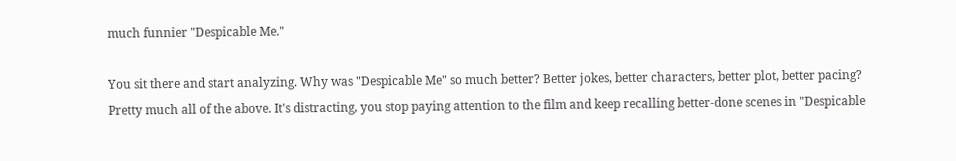much funnier "Despicable Me."

You sit there and start analyzing. Why was "Despicable Me" so much better? Better jokes, better characters, better plot, better pacing? Pretty much all of the above. It's distracting, you stop paying attention to the film and keep recalling better-done scenes in "Despicable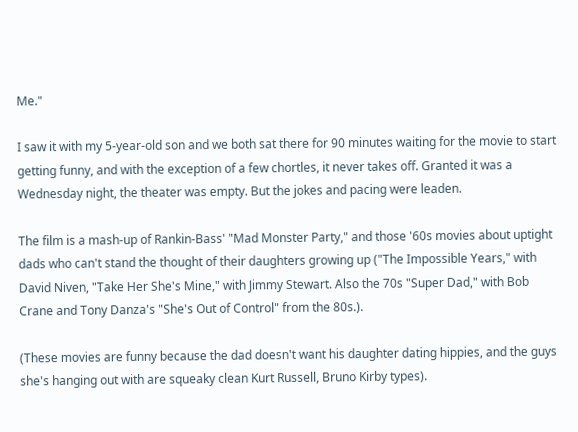Me."

I saw it with my 5-year-old son and we both sat there for 90 minutes waiting for the movie to start getting funny, and with the exception of a few chortles, it never takes off. Granted it was a Wednesday night, the theater was empty. But the jokes and pacing were leaden.

The film is a mash-up of Rankin-Bass' "Mad Monster Party," and those '60s movies about uptight dads who can't stand the thought of their daughters growing up ("The Impossible Years," with David Niven, "Take Her She's Mine," with Jimmy Stewart. Also the 70s "Super Dad," with Bob Crane and Tony Danza's "She's Out of Control" from the 80s.).

(These movies are funny because the dad doesn't want his daughter dating hippies, and the guys she's hanging out with are squeaky clean Kurt Russell, Bruno Kirby types).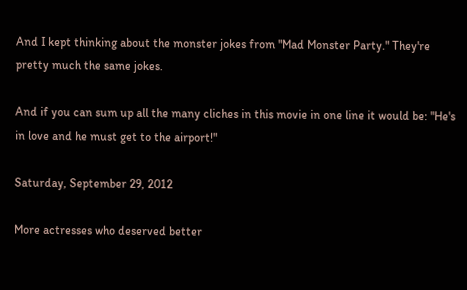And I kept thinking about the monster jokes from "Mad Monster Party." They're pretty much the same jokes.

And if you can sum up all the many cliches in this movie in one line it would be: "He's in love and he must get to the airport!"

Saturday, September 29, 2012

More actresses who deserved better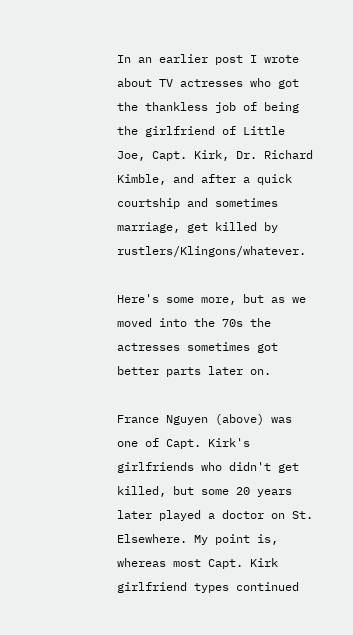In an earlier post I wrote about TV actresses who got the thankless job of being the girlfriend of Little Joe, Capt. Kirk, Dr. Richard Kimble, and after a quick courtship and sometimes marriage, get killed by rustlers/Klingons/whatever.

Here's some more, but as we moved into the 70s the actresses sometimes got better parts later on.

France Nguyen (above) was one of Capt. Kirk's girlfriends who didn't get killed, but some 20 years later played a doctor on St. Elsewhere. My point is, whereas most Capt. Kirk girlfriend types continued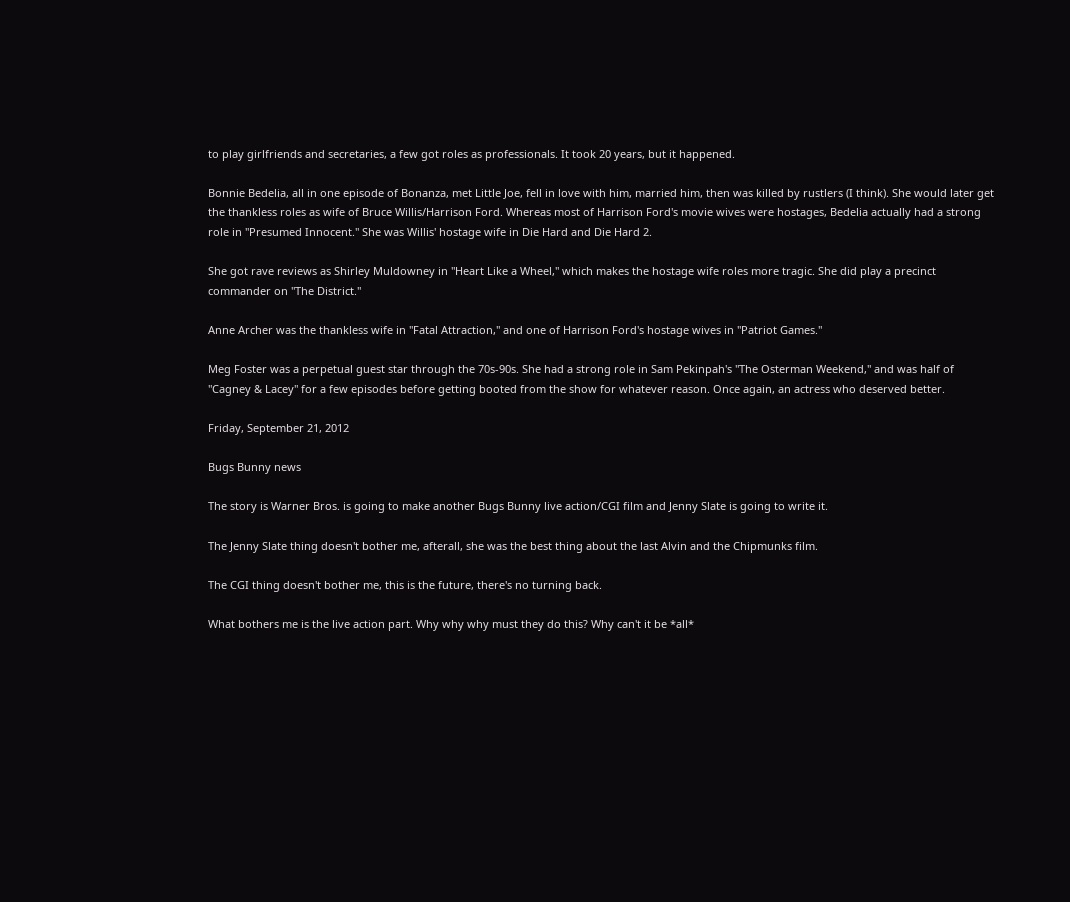to play girlfriends and secretaries, a few got roles as professionals. It took 20 years, but it happened.

Bonnie Bedelia, all in one episode of Bonanza, met Little Joe, fell in love with him, married him, then was killed by rustlers (I think). She would later get the thankless roles as wife of Bruce Willis/Harrison Ford. Whereas most of Harrison Ford's movie wives were hostages, Bedelia actually had a strong role in "Presumed Innocent." She was Willis' hostage wife in Die Hard and Die Hard 2.

She got rave reviews as Shirley Muldowney in "Heart Like a Wheel," which makes the hostage wife roles more tragic. She did play a precinct commander on "The District."

Anne Archer was the thankless wife in "Fatal Attraction," and one of Harrison Ford's hostage wives in "Patriot Games."

Meg Foster was a perpetual guest star through the 70s-90s. She had a strong role in Sam Pekinpah's "The Osterman Weekend," and was half of "Cagney & Lacey" for a few episodes before getting booted from the show for whatever reason. Once again, an actress who deserved better.

Friday, September 21, 2012

Bugs Bunny news

The story is Warner Bros. is going to make another Bugs Bunny live action/CGI film and Jenny Slate is going to write it.

The Jenny Slate thing doesn't bother me, afterall, she was the best thing about the last Alvin and the Chipmunks film.

The CGI thing doesn't bother me, this is the future, there's no turning back.

What bothers me is the live action part. Why why why must they do this? Why can't it be *all*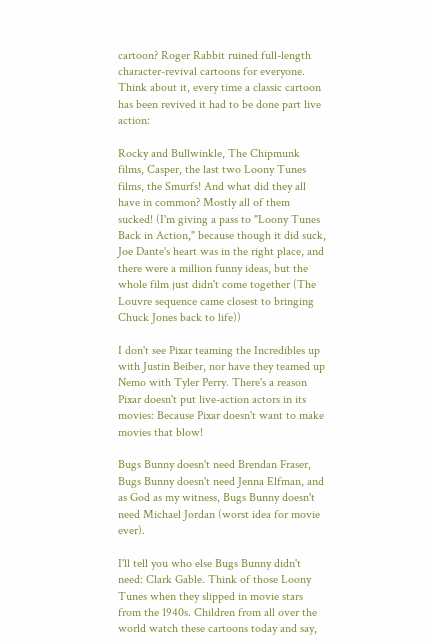cartoon? Roger Rabbit ruined full-length character-revival cartoons for everyone. Think about it, every time a classic cartoon has been revived it had to be done part live action:

Rocky and Bullwinkle, The Chipmunk films, Casper, the last two Loony Tunes films, the Smurfs! And what did they all have in common? Mostly all of them sucked! (I'm giving a pass to "Loony Tunes Back in Action," because though it did suck, Joe Dante's heart was in the right place, and there were a million funny ideas, but the whole film just didn't come together (The Louvre sequence came closest to bringing Chuck Jones back to life))

I don't see Pixar teaming the Incredibles up with Justin Beiber, nor have they teamed up Nemo with Tyler Perry. There's a reason Pixar doesn't put live-action actors in its movies: Because Pixar doesn't want to make movies that blow!

Bugs Bunny doesn't need Brendan Fraser, Bugs Bunny doesn't need Jenna Elfman, and as God as my witness, Bugs Bunny doesn't need Michael Jordan (worst idea for movie ever).

I'll tell you who else Bugs Bunny didn't need: Clark Gable. Think of those Loony Tunes when they slipped in movie stars from the 1940s. Children from all over the world watch these cartoons today and say,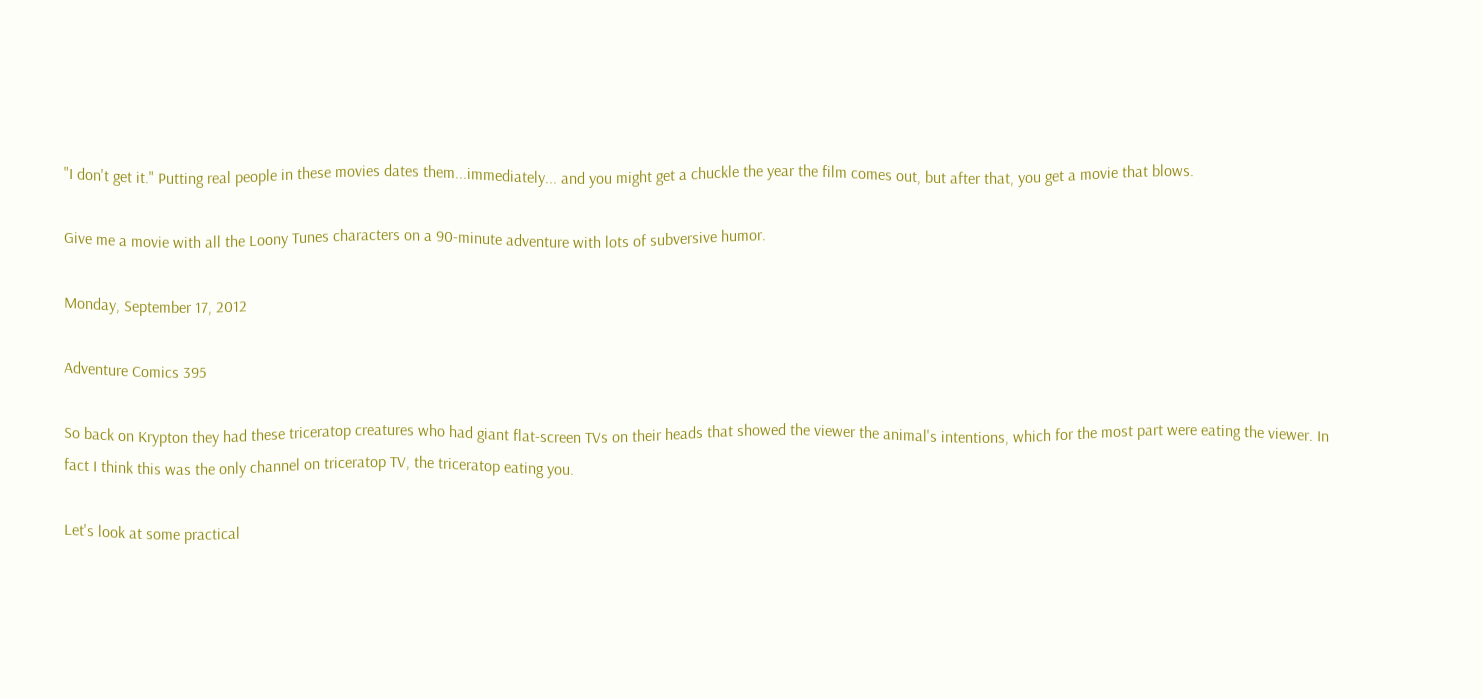"I don't get it." Putting real people in these movies dates them...immediately... and you might get a chuckle the year the film comes out, but after that, you get a movie that blows.

Give me a movie with all the Loony Tunes characters on a 90-minute adventure with lots of subversive humor.

Monday, September 17, 2012

Adventure Comics 395

So back on Krypton they had these triceratop creatures who had giant flat-screen TVs on their heads that showed the viewer the animal's intentions, which for the most part were eating the viewer. In fact I think this was the only channel on triceratop TV, the triceratop eating you.

Let's look at some practical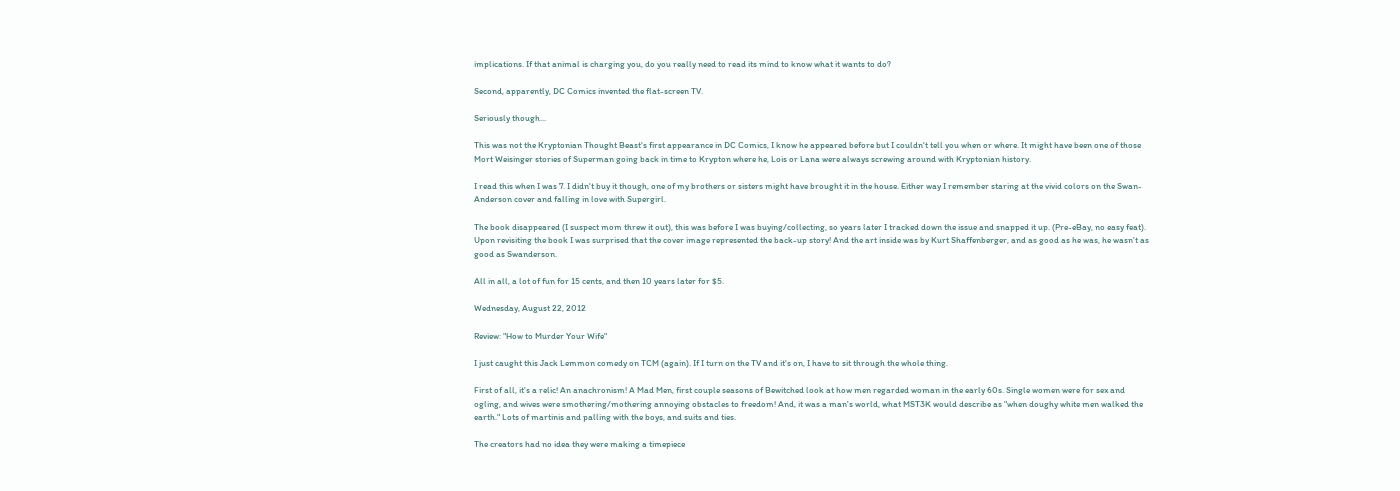implications. If that animal is charging you, do you really need to read its mind to know what it wants to do?

Second, apparently, DC Comics invented the flat-screen TV.

Seriously though...

This was not the Kryptonian Thought Beast's first appearance in DC Comics, I know he appeared before but I couldn't tell you when or where. It might have been one of those Mort Weisinger stories of Superman going back in time to Krypton where he, Lois or Lana were always screwing around with Kryptonian history.

I read this when I was 7. I didn't buy it though, one of my brothers or sisters might have brought it in the house. Either way I remember staring at the vivid colors on the Swan-Anderson cover and falling in love with Supergirl.

The book disappeared (I suspect mom threw it out), this was before I was buying/collecting, so years later I tracked down the issue and snapped it up. (Pre-eBay, no easy feat). Upon revisiting the book I was surprised that the cover image represented the back-up story! And the art inside was by Kurt Shaffenberger, and as good as he was, he wasn't as good as Swanderson.

All in all, a lot of fun for 15 cents, and then 10 years later for $5.

Wednesday, August 22, 2012

Review: "How to Murder Your Wife"

I just caught this Jack Lemmon comedy on TCM (again). If I turn on the TV and it's on, I have to sit through the whole thing.

First of all, it's a relic! An anachronism! A Mad Men, first couple seasons of Bewitched look at how men regarded woman in the early 60s. Single women were for sex and ogling, and wives were smothering/mothering annoying obstacles to freedom! And, it was a man's world, what MST3K would describe as "when doughy white men walked the earth." Lots of martinis and palling with the boys, and suits and ties.

The creators had no idea they were making a timepiece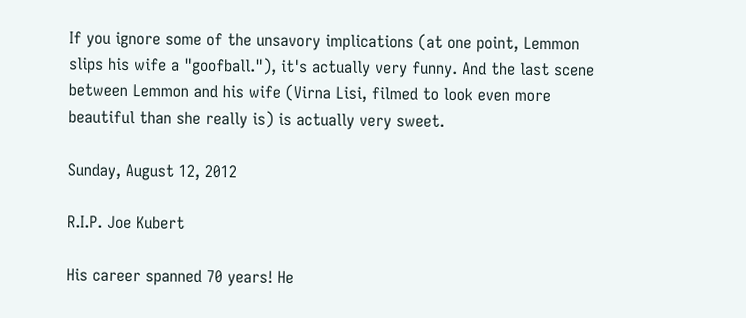If you ignore some of the unsavory implications (at one point, Lemmon slips his wife a "goofball."), it's actually very funny. And the last scene between Lemmon and his wife (Virna Lisi, filmed to look even more beautiful than she really is) is actually very sweet.

Sunday, August 12, 2012

R.I.P. Joe Kubert

His career spanned 70 years! He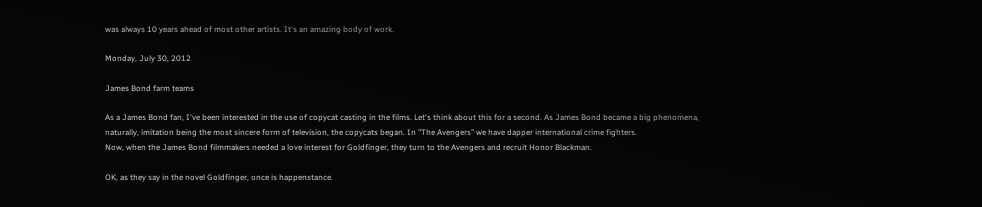was always 10 years ahead of most other artists. It's an amazing body of work.

Monday, July 30, 2012

James Bond farm teams

As a James Bond fan, I've been interested in the use of copycat casting in the films. Let's think about this for a second. As James Bond became a big phenomena, naturally, imitation being the most sincere form of television, the copycats began. In "The Avengers" we have dapper international crime fighters.
Now, when the James Bond filmmakers needed a love interest for Goldfinger, they turn to the Avengers and recruit Honor Blackman.

OK, as they say in the novel Goldfinger, once is happenstance.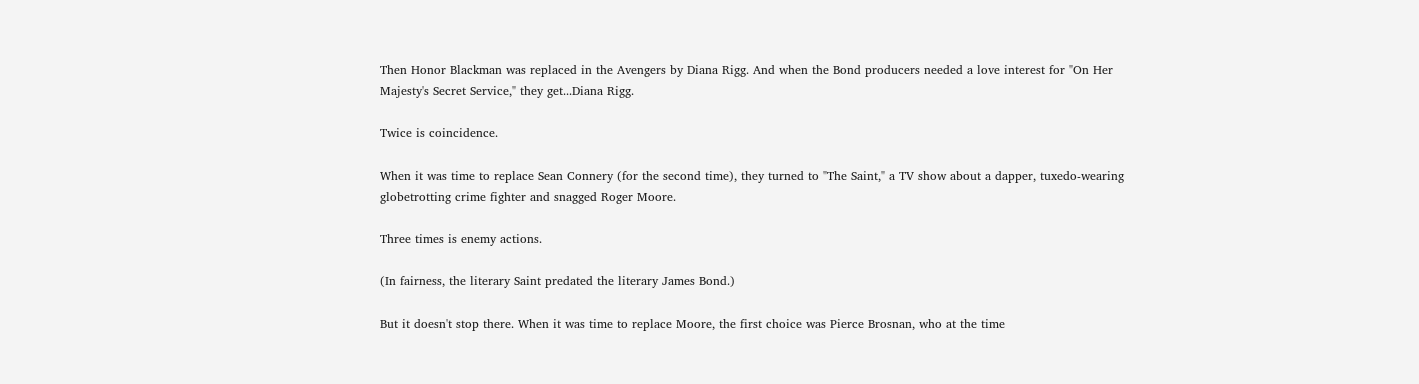Then Honor Blackman was replaced in the Avengers by Diana Rigg. And when the Bond producers needed a love interest for "On Her Majesty's Secret Service," they get...Diana Rigg.

Twice is coincidence.

When it was time to replace Sean Connery (for the second time), they turned to "The Saint," a TV show about a dapper, tuxedo-wearing globetrotting crime fighter and snagged Roger Moore.

Three times is enemy actions.

(In fairness, the literary Saint predated the literary James Bond.)

But it doesn't stop there. When it was time to replace Moore, the first choice was Pierce Brosnan, who at the time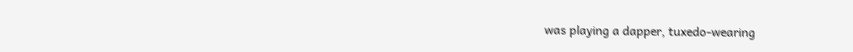was playing a dapper, tuxedo-wearing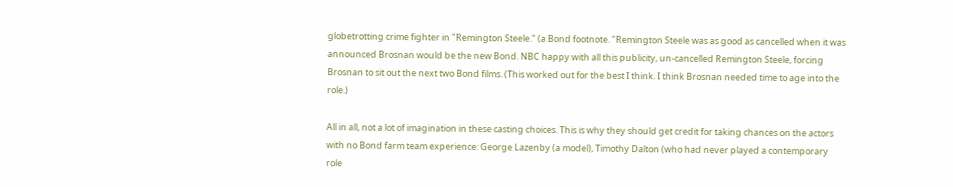globetrotting crime fighter in "Remington Steele." (a Bond footnote. "Remington Steele was as good as cancelled when it was announced Brosnan would be the new Bond. NBC happy with all this publicity, un-cancelled Remington Steele, forcing Brosnan to sit out the next two Bond films. (This worked out for the best I think. I think Brosnan needed time to age into the role.)

All in all, not a lot of imagination in these casting choices. This is why they should get credit for taking chances on the actors with no Bond farm team experience: George Lazenby (a model), Timothy Dalton (who had never played a contemporary role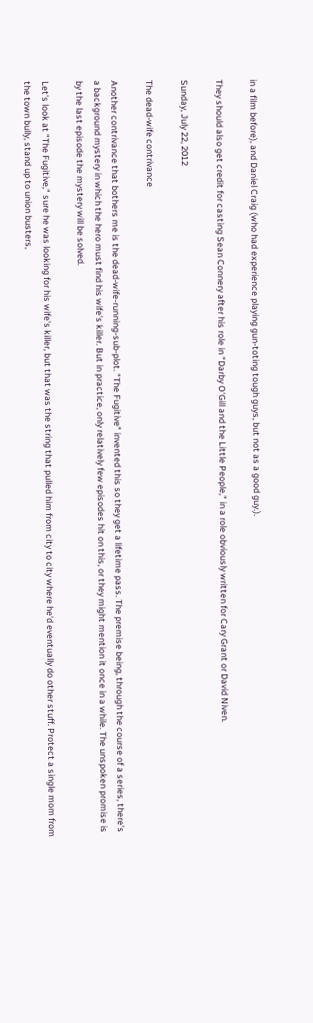in a film before), and Daniel Craig (who had experience playing gun-toting tough guys, but not as a good guy.).

They should also get credit for casting Sean Connery after his role in "Darby O'Gill and the Little People," in a role obviously written for Cary Grant or David Niven.

Sunday, July 22, 2012

The dead-wife contrivance

Another contrivance that bothers me is the dead-wife-running-sub-plot. "The Fugitive" invented this so they get a lifetime pass. The premise being, through the course of a series, there's a background mystery in which the hero must find his wife's killer. But in practice, only relatively few episodes hit on this, or they might mention it once in a while. The unspoken promise is by the last episode the mystery will be solved.

Let's look at "The Fugitive," sure he was looking for his wife's killer, but that was the string that pulled him from city to city where he'd eventually do other stuff. Protect a single mom from the town bully, stand up to union busters,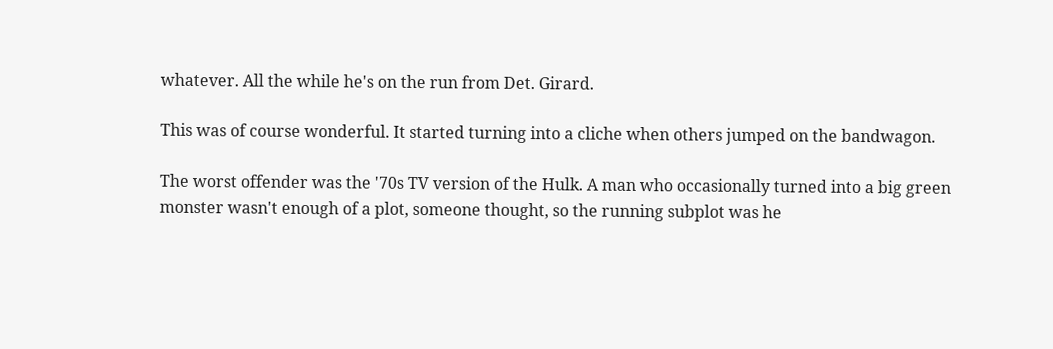whatever. All the while he's on the run from Det. Girard.

This was of course wonderful. It started turning into a cliche when others jumped on the bandwagon.

The worst offender was the '70s TV version of the Hulk. A man who occasionally turned into a big green monster wasn't enough of a plot, someone thought, so the running subplot was he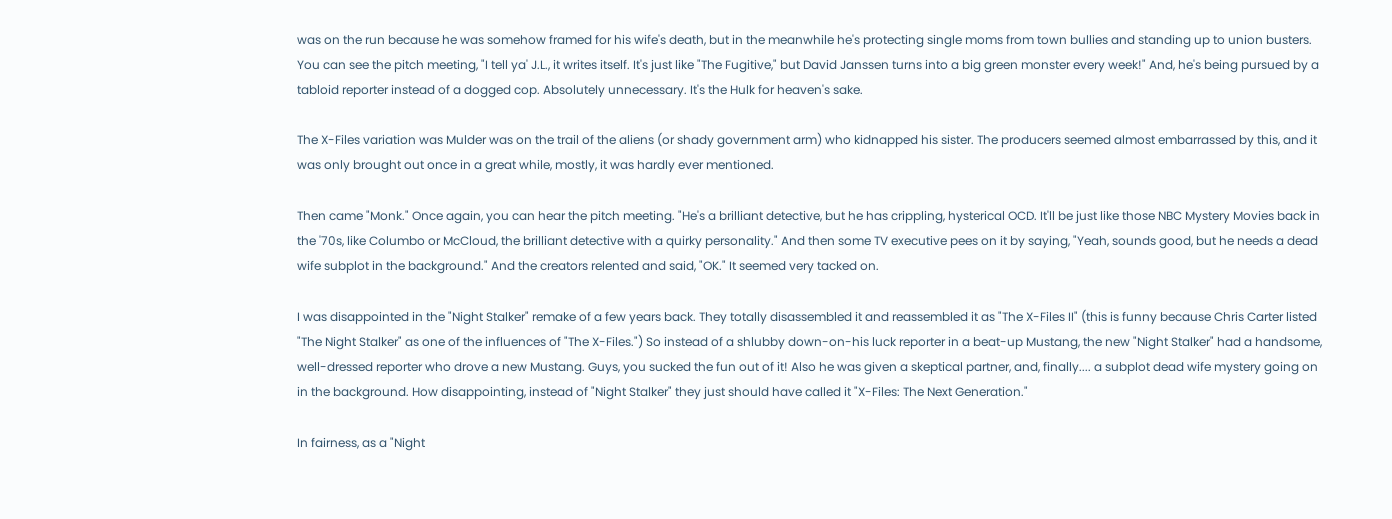was on the run because he was somehow framed for his wife's death, but in the meanwhile he's protecting single moms from town bullies and standing up to union busters. You can see the pitch meeting, "I tell ya' J.L., it writes itself. It's just like "The Fugitive," but David Janssen turns into a big green monster every week!" And, he's being pursued by a tabloid reporter instead of a dogged cop. Absolutely unnecessary. It's the Hulk for heaven's sake.

The X-Files variation was Mulder was on the trail of the aliens (or shady government arm) who kidnapped his sister. The producers seemed almost embarrassed by this, and it was only brought out once in a great while, mostly, it was hardly ever mentioned.

Then came "Monk." Once again, you can hear the pitch meeting. "He's a brilliant detective, but he has crippling, hysterical OCD. It'll be just like those NBC Mystery Movies back in the '70s, like Columbo or McCloud, the brilliant detective with a quirky personality." And then some TV executive pees on it by saying, "Yeah, sounds good, but he needs a dead wife subplot in the background." And the creators relented and said, "OK." It seemed very tacked on.

I was disappointed in the "Night Stalker" remake of a few years back. They totally disassembled it and reassembled it as "The X-Files II" (this is funny because Chris Carter listed "The Night Stalker" as one of the influences of "The X-Files.") So instead of a shlubby down-on-his luck reporter in a beat-up Mustang, the new "Night Stalker" had a handsome, well-dressed reporter who drove a new Mustang. Guys, you sucked the fun out of it! Also he was given a skeptical partner, and, finally.... a subplot dead wife mystery going on in the background. How disappointing, instead of "Night Stalker" they just should have called it "X-Files: The Next Generation."

In fairness, as a "Night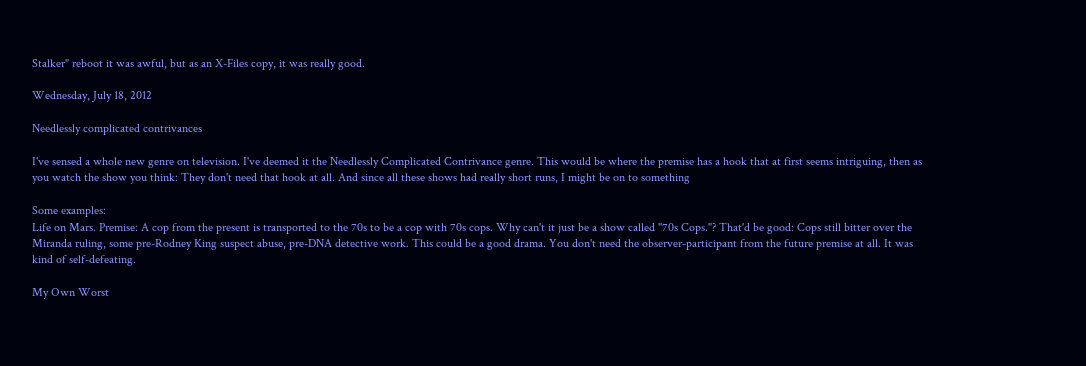Stalker" reboot it was awful, but as an X-Files copy, it was really good.

Wednesday, July 18, 2012

Needlessly complicated contrivances

I've sensed a whole new genre on television. I've deemed it the Needlessly Complicated Contrivance genre. This would be where the premise has a hook that at first seems intriguing, then as you watch the show you think: They don't need that hook at all. And since all these shows had really short runs, I might be on to something

Some examples:
Life on Mars. Premise: A cop from the present is transported to the 70s to be a cop with 70s cops. Why can't it just be a show called "70s Cops."? That'd be good: Cops still bitter over the Miranda ruling, some pre-Rodney King suspect abuse, pre-DNA detective work. This could be a good drama. You don't need the observer-participant from the future premise at all. It was kind of self-defeating.

My Own Worst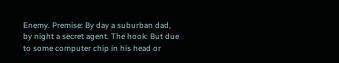Enemy. Premise: By day a suburban dad, by night a secret agent. The hook: But due to some computer chip in his head or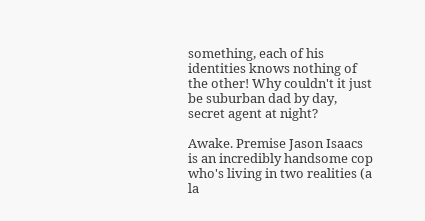something, each of his identities knows nothing of the other! Why couldn't it just be suburban dad by day, secret agent at night?

Awake. Premise Jason Isaacs is an incredibly handsome cop who's living in two realities (a la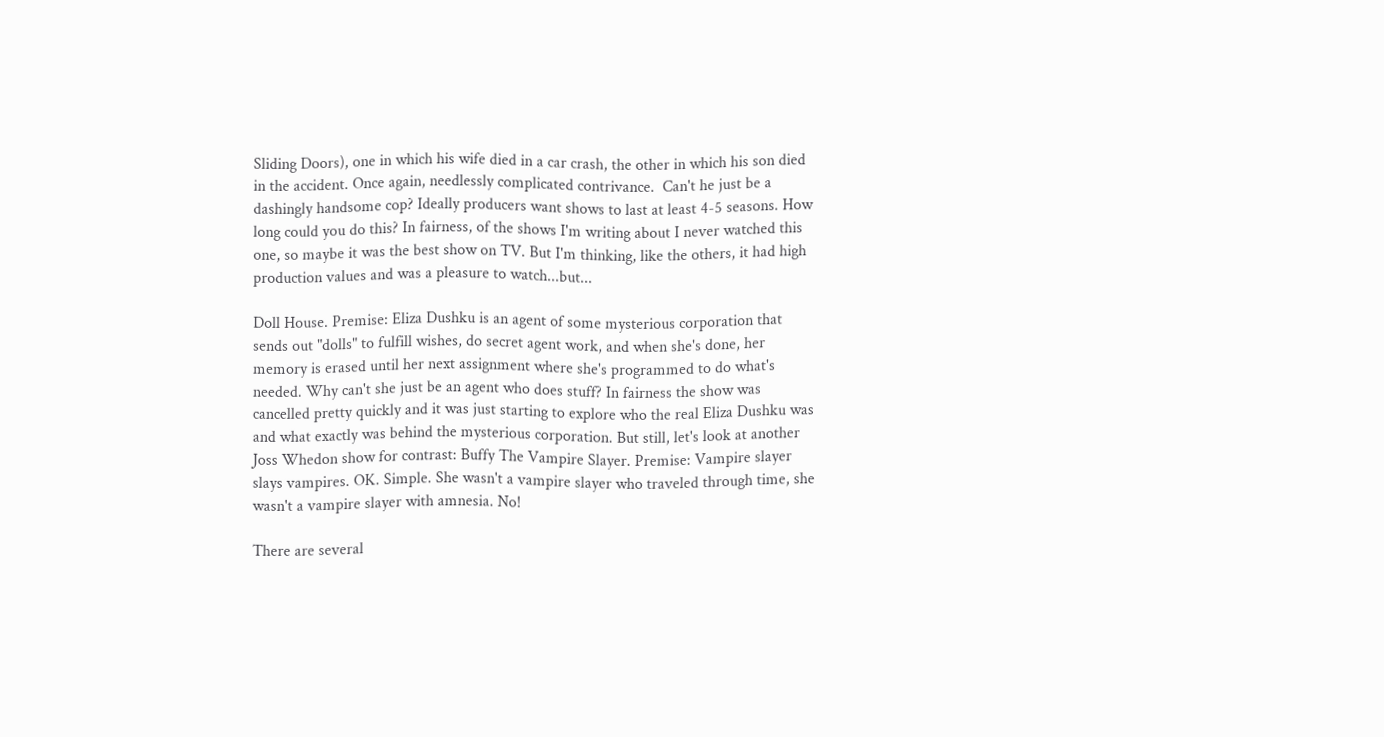Sliding Doors), one in which his wife died in a car crash, the other in which his son died in the accident. Once again, needlessly complicated contrivance.  Can't he just be a dashingly handsome cop? Ideally producers want shows to last at least 4-5 seasons. How long could you do this? In fairness, of the shows I'm writing about I never watched this one, so maybe it was the best show on TV. But I'm thinking, like the others, it had high production values and was a pleasure to watch...but...

Doll House. Premise: Eliza Dushku is an agent of some mysterious corporation that sends out "dolls" to fulfill wishes, do secret agent work, and when she's done, her memory is erased until her next assignment where she's programmed to do what's needed. Why can't she just be an agent who does stuff? In fairness the show was cancelled pretty quickly and it was just starting to explore who the real Eliza Dushku was and what exactly was behind the mysterious corporation. But still, let's look at another Joss Whedon show for contrast: Buffy The Vampire Slayer. Premise: Vampire slayer slays vampires. OK. Simple. She wasn't a vampire slayer who traveled through time, she wasn't a vampire slayer with amnesia. No!

There are several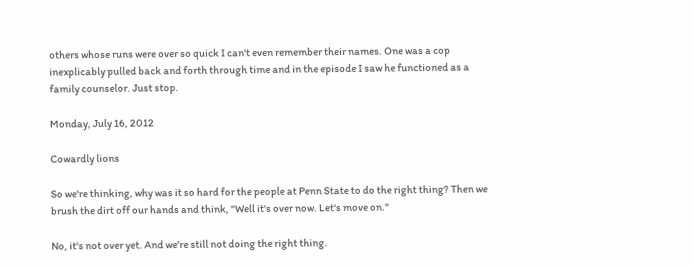others whose runs were over so quick I can't even remember their names. One was a cop inexplicably pulled back and forth through time and in the episode I saw he functioned as a family counselor. Just stop.

Monday, July 16, 2012

Cowardly lions

So we're thinking, why was it so hard for the people at Penn State to do the right thing? Then we brush the dirt off our hands and think, "Well it's over now. Let's move on."

No, it's not over yet. And we're still not doing the right thing.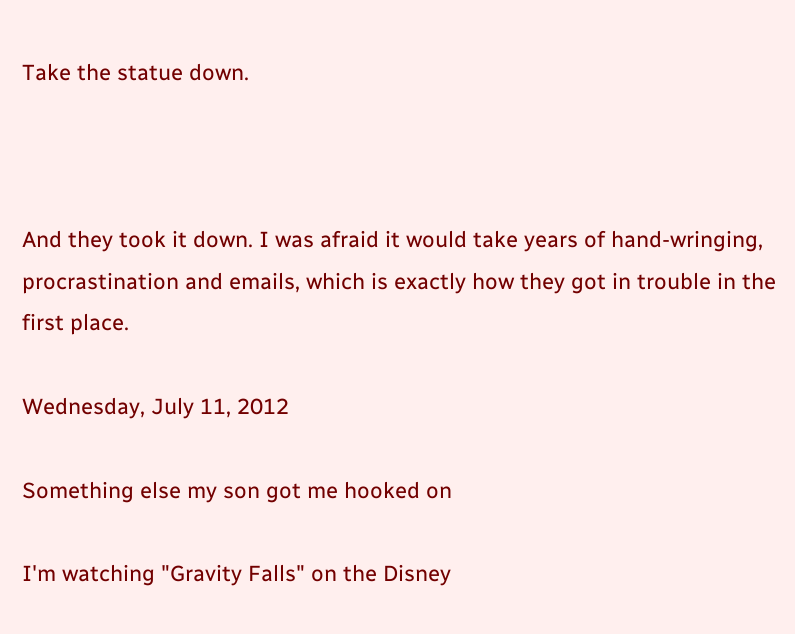Take the statue down.



And they took it down. I was afraid it would take years of hand-wringing, procrastination and emails, which is exactly how they got in trouble in the first place.

Wednesday, July 11, 2012

Something else my son got me hooked on

I'm watching "Gravity Falls" on the Disney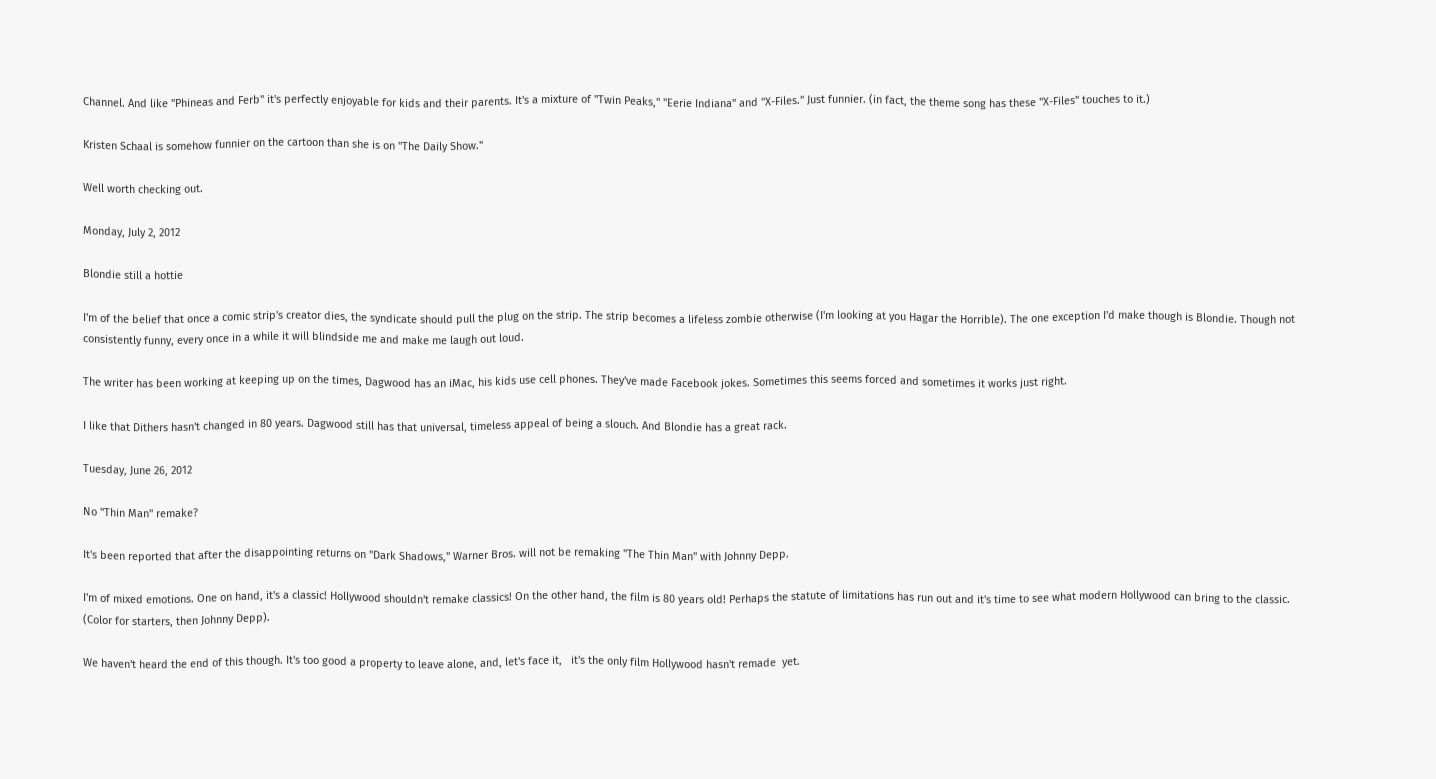Channel. And like "Phineas and Ferb" it's perfectly enjoyable for kids and their parents. It's a mixture of "Twin Peaks," "Eerie Indiana" and "X-Files." Just funnier. (in fact, the theme song has these "X-Files" touches to it.)

Kristen Schaal is somehow funnier on the cartoon than she is on "The Daily Show."

Well worth checking out.

Monday, July 2, 2012

Blondie still a hottie

I'm of the belief that once a comic strip's creator dies, the syndicate should pull the plug on the strip. The strip becomes a lifeless zombie otherwise (I'm looking at you Hagar the Horrible). The one exception I'd make though is Blondie. Though not consistently funny, every once in a while it will blindside me and make me laugh out loud.

The writer has been working at keeping up on the times, Dagwood has an iMac, his kids use cell phones. They've made Facebook jokes. Sometimes this seems forced and sometimes it works just right.

I like that Dithers hasn't changed in 80 years. Dagwood still has that universal, timeless appeal of being a slouch. And Blondie has a great rack.

Tuesday, June 26, 2012

No "Thin Man" remake?

It's been reported that after the disappointing returns on "Dark Shadows," Warner Bros. will not be remaking "The Thin Man" with Johnny Depp.

I'm of mixed emotions. One on hand, it's a classic! Hollywood shouldn't remake classics! On the other hand, the film is 80 years old! Perhaps the statute of limitations has run out and it's time to see what modern Hollywood can bring to the classic. (Color for starters, then Johnny Depp).

We haven't heard the end of this though. It's too good a property to leave alone, and, let's face it,   it's the only film Hollywood hasn't remade  yet.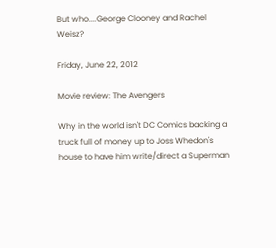But who....George Clooney and Rachel Weisz?

Friday, June 22, 2012

Movie review: The Avengers

Why in the world isn't DC Comics backing a truck full of money up to Joss Whedon's house to have him write/direct a Superman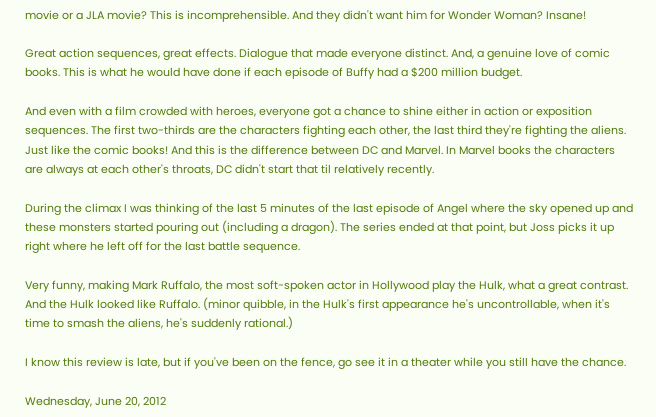movie or a JLA movie? This is incomprehensible. And they didn't want him for Wonder Woman? Insane!

Great action sequences, great effects. Dialogue that made everyone distinct. And, a genuine love of comic books. This is what he would have done if each episode of Buffy had a $200 million budget.

And even with a film crowded with heroes, everyone got a chance to shine either in action or exposition sequences. The first two-thirds are the characters fighting each other, the last third they're fighting the aliens. Just like the comic books! And this is the difference between DC and Marvel. In Marvel books the characters are always at each other's throats, DC didn't start that til relatively recently.

During the climax I was thinking of the last 5 minutes of the last episode of Angel where the sky opened up and these monsters started pouring out (including a dragon). The series ended at that point, but Joss picks it up right where he left off for the last battle sequence.

Very funny, making Mark Ruffalo, the most soft-spoken actor in Hollywood play the Hulk, what a great contrast. And the Hulk looked like Ruffalo. (minor quibble, in the Hulk's first appearance he's uncontrollable, when it's time to smash the aliens, he's suddenly rational.)

I know this review is late, but if you've been on the fence, go see it in a theater while you still have the chance.

Wednesday, June 20, 2012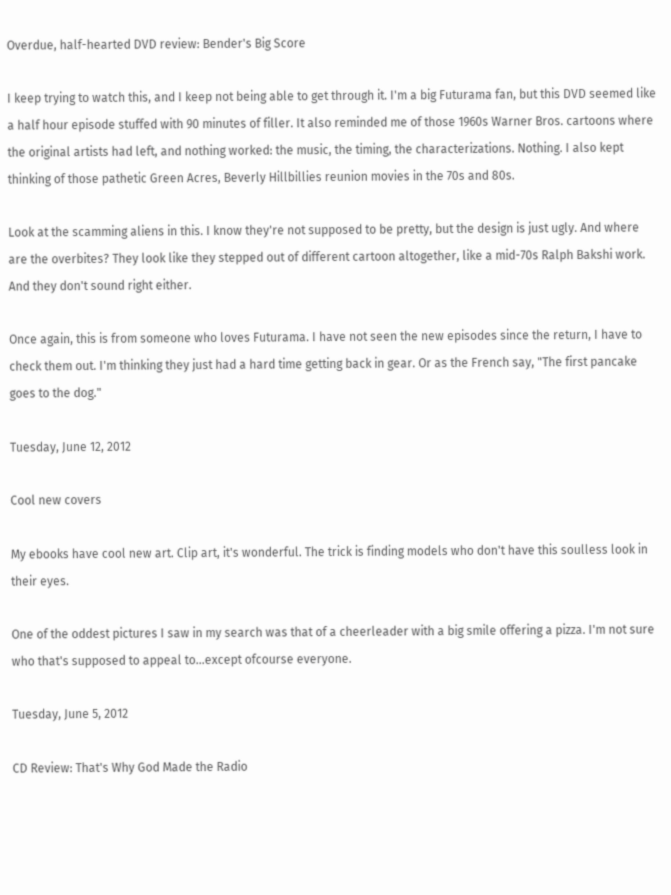Overdue, half-hearted DVD review: Bender's Big Score

I keep trying to watch this, and I keep not being able to get through it. I'm a big Futurama fan, but this DVD seemed like a half hour episode stuffed with 90 minutes of filler. It also reminded me of those 1960s Warner Bros. cartoons where the original artists had left, and nothing worked: the music, the timing, the characterizations. Nothing. I also kept thinking of those pathetic Green Acres, Beverly Hillbillies reunion movies in the 70s and 80s.

Look at the scamming aliens in this. I know they're not supposed to be pretty, but the design is just ugly. And where are the overbites? They look like they stepped out of different cartoon altogether, like a mid-70s Ralph Bakshi work. And they don't sound right either.

Once again, this is from someone who loves Futurama. I have not seen the new episodes since the return, I have to check them out. I'm thinking they just had a hard time getting back in gear. Or as the French say, "The first pancake goes to the dog."

Tuesday, June 12, 2012

Cool new covers

My ebooks have cool new art. Clip art, it's wonderful. The trick is finding models who don't have this soulless look in their eyes.

One of the oddest pictures I saw in my search was that of a cheerleader with a big smile offering a pizza. I'm not sure who that's supposed to appeal to...except ofcourse everyone.

Tuesday, June 5, 2012

CD Review: That's Why God Made the Radio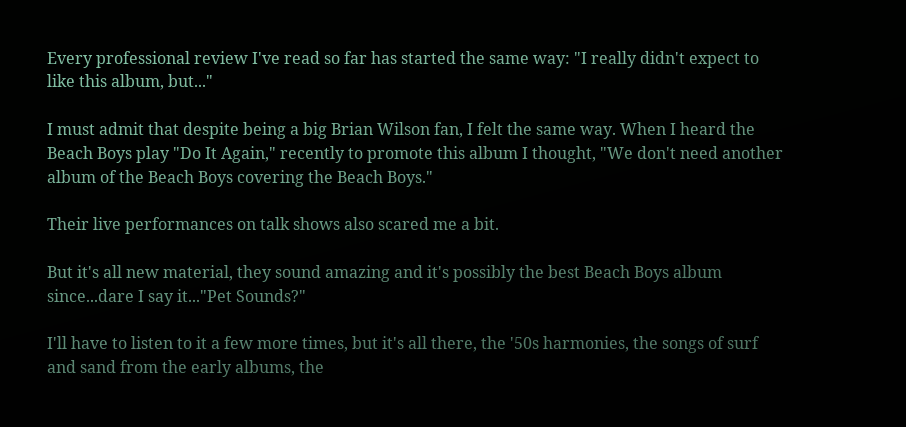Every professional review I've read so far has started the same way: "I really didn't expect to like this album, but..."

I must admit that despite being a big Brian Wilson fan, I felt the same way. When I heard the Beach Boys play "Do It Again," recently to promote this album I thought, "We don't need another album of the Beach Boys covering the Beach Boys."

Their live performances on talk shows also scared me a bit.

But it's all new material, they sound amazing and it's possibly the best Beach Boys album since...dare I say it..."Pet Sounds?"

I'll have to listen to it a few more times, but it's all there, the '50s harmonies, the songs of surf and sand from the early albums, the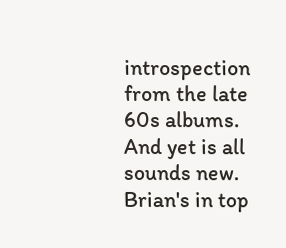introspection from the late 60s albums. And yet is all sounds new. Brian's in top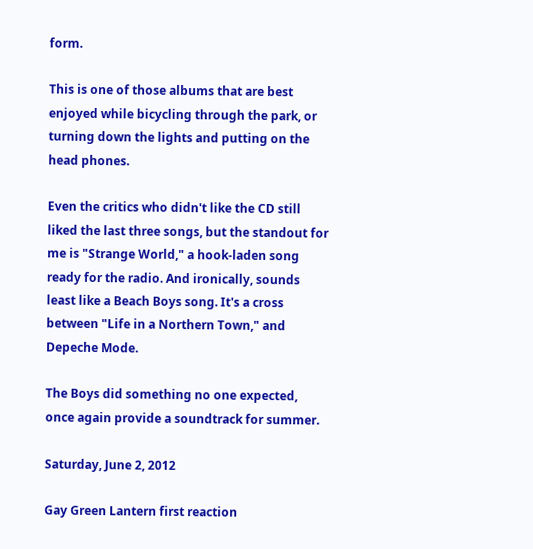form.

This is one of those albums that are best enjoyed while bicycling through the park, or turning down the lights and putting on the head phones.

Even the critics who didn't like the CD still liked the last three songs, but the standout for me is "Strange World," a hook-laden song ready for the radio. And ironically, sounds least like a Beach Boys song. It's a cross between "Life in a Northern Town," and Depeche Mode.

The Boys did something no one expected, once again provide a soundtrack for summer.

Saturday, June 2, 2012

Gay Green Lantern first reaction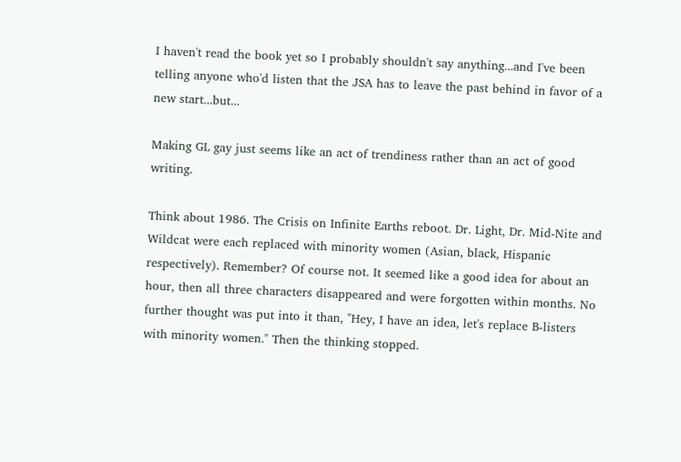I haven't read the book yet so I probably shouldn't say anything...and I've been telling anyone who'd listen that the JSA has to leave the past behind in favor of a new start...but...

Making GL gay just seems like an act of trendiness rather than an act of good writing.

Think about 1986. The Crisis on Infinite Earths reboot. Dr. Light, Dr. Mid-Nite and Wildcat were each replaced with minority women (Asian, black, Hispanic respectively). Remember? Of course not. It seemed like a good idea for about an hour, then all three characters disappeared and were forgotten within months. No further thought was put into it than, "Hey, I have an idea, let's replace B-listers with minority women." Then the thinking stopped.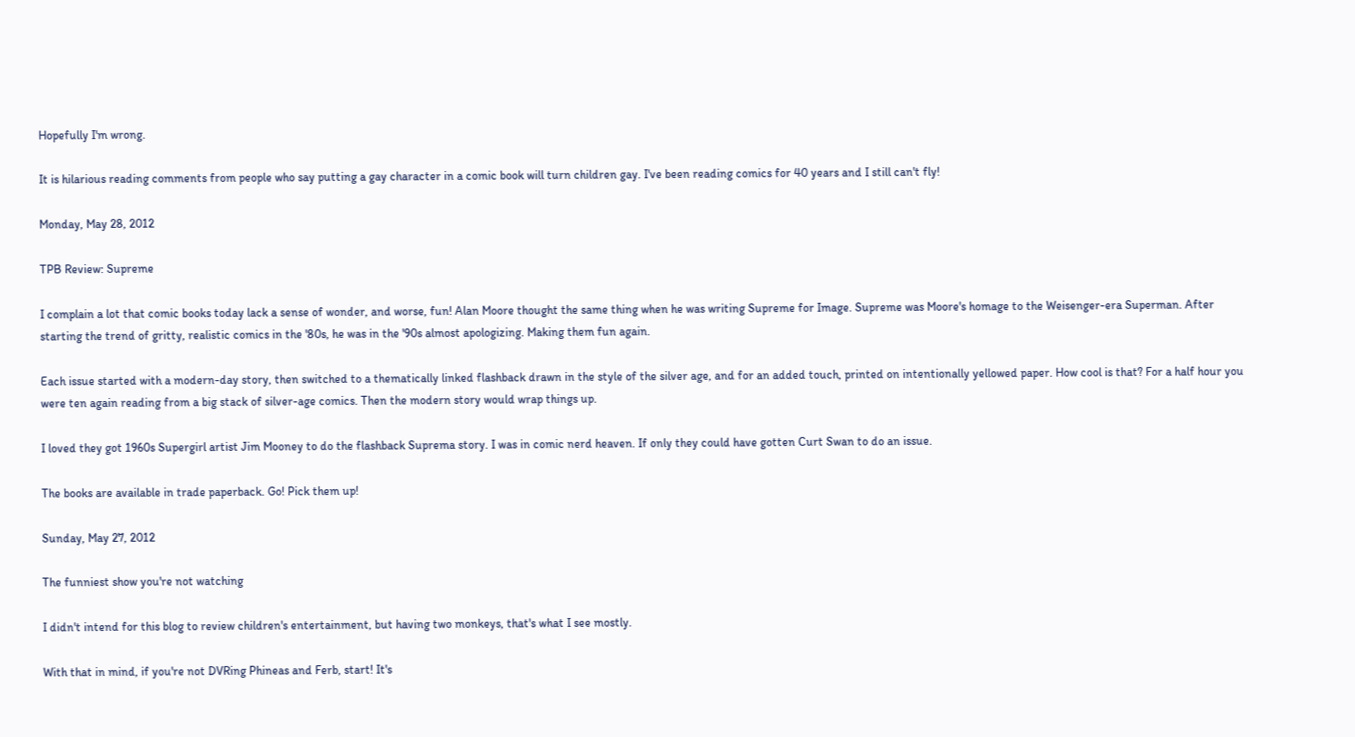Hopefully I'm wrong.

It is hilarious reading comments from people who say putting a gay character in a comic book will turn children gay. I've been reading comics for 40 years and I still can't fly!

Monday, May 28, 2012

TPB Review: Supreme

I complain a lot that comic books today lack a sense of wonder, and worse, fun! Alan Moore thought the same thing when he was writing Supreme for Image. Supreme was Moore's homage to the Weisenger-era Superman. After starting the trend of gritty, realistic comics in the '80s, he was in the '90s almost apologizing. Making them fun again.

Each issue started with a modern-day story, then switched to a thematically linked flashback drawn in the style of the silver age, and for an added touch, printed on intentionally yellowed paper. How cool is that? For a half hour you were ten again reading from a big stack of silver-age comics. Then the modern story would wrap things up.

I loved they got 1960s Supergirl artist Jim Mooney to do the flashback Suprema story. I was in comic nerd heaven. If only they could have gotten Curt Swan to do an issue.

The books are available in trade paperback. Go! Pick them up!

Sunday, May 27, 2012

The funniest show you're not watching

I didn't intend for this blog to review children's entertainment, but having two monkeys, that's what I see mostly.

With that in mind, if you're not DVRing Phineas and Ferb, start! It's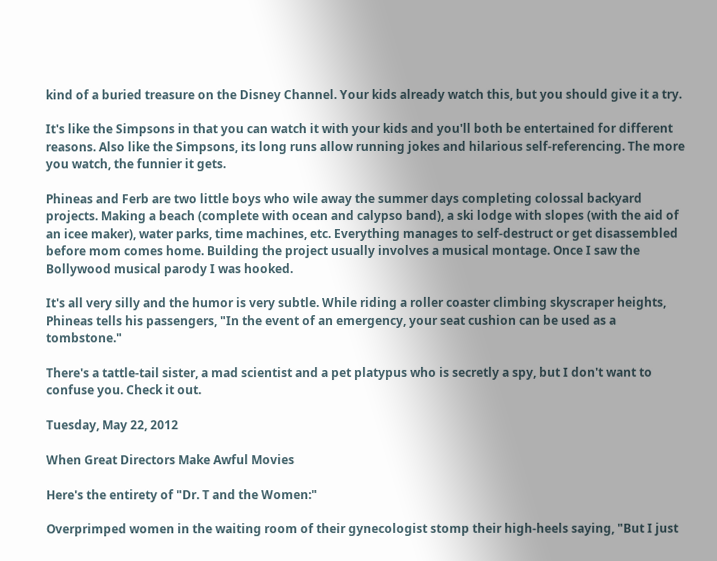kind of a buried treasure on the Disney Channel. Your kids already watch this, but you should give it a try.

It's like the Simpsons in that you can watch it with your kids and you'll both be entertained for different reasons. Also like the Simpsons, its long runs allow running jokes and hilarious self-referencing. The more you watch, the funnier it gets.

Phineas and Ferb are two little boys who wile away the summer days completing colossal backyard projects. Making a beach (complete with ocean and calypso band), a ski lodge with slopes (with the aid of an icee maker), water parks, time machines, etc. Everything manages to self-destruct or get disassembled before mom comes home. Building the project usually involves a musical montage. Once I saw the Bollywood musical parody I was hooked.

It's all very silly and the humor is very subtle. While riding a roller coaster climbing skyscraper heights, Phineas tells his passengers, "In the event of an emergency, your seat cushion can be used as a tombstone."

There's a tattle-tail sister, a mad scientist and a pet platypus who is secretly a spy, but I don't want to confuse you. Check it out.

Tuesday, May 22, 2012

When Great Directors Make Awful Movies

Here's the entirety of "Dr. T and the Women:"

Overprimped women in the waiting room of their gynecologist stomp their high-heels saying, "But I just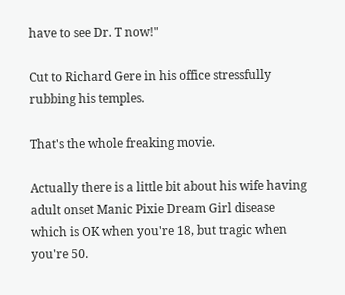have to see Dr. T now!"

Cut to Richard Gere in his office stressfully rubbing his temples.

That's the whole freaking movie.

Actually there is a little bit about his wife having adult onset Manic Pixie Dream Girl disease which is OK when you're 18, but tragic when you're 50.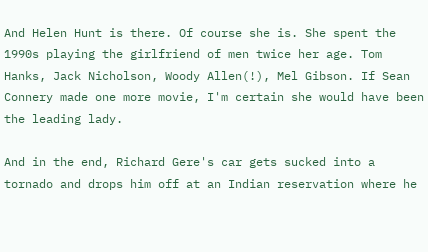And Helen Hunt is there. Of course she is. She spent the 1990s playing the girlfriend of men twice her age. Tom Hanks, Jack Nicholson, Woody Allen(!), Mel Gibson. If Sean Connery made one more movie, I'm certain she would have been the leading lady.

And in the end, Richard Gere's car gets sucked into a tornado and drops him off at an Indian reservation where he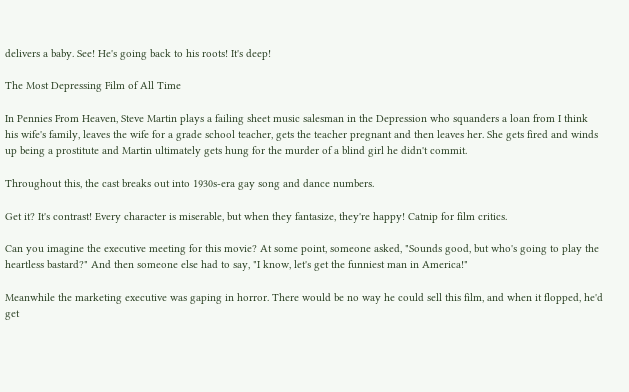delivers a baby. See! He's going back to his roots! It's deep!

The Most Depressing Film of All Time

In Pennies From Heaven, Steve Martin plays a failing sheet music salesman in the Depression who squanders a loan from I think his wife's family, leaves the wife for a grade school teacher, gets the teacher pregnant and then leaves her. She gets fired and winds up being a prostitute and Martin ultimately gets hung for the murder of a blind girl he didn't commit.

Throughout this, the cast breaks out into 1930s-era gay song and dance numbers.

Get it? It's contrast! Every character is miserable, but when they fantasize, they're happy! Catnip for film critics.

Can you imagine the executive meeting for this movie? At some point, someone asked, "Sounds good, but who's going to play the heartless bastard?" And then someone else had to say, "I know, let's get the funniest man in America!"

Meanwhile the marketing executive was gaping in horror. There would be no way he could sell this film, and when it flopped, he'd get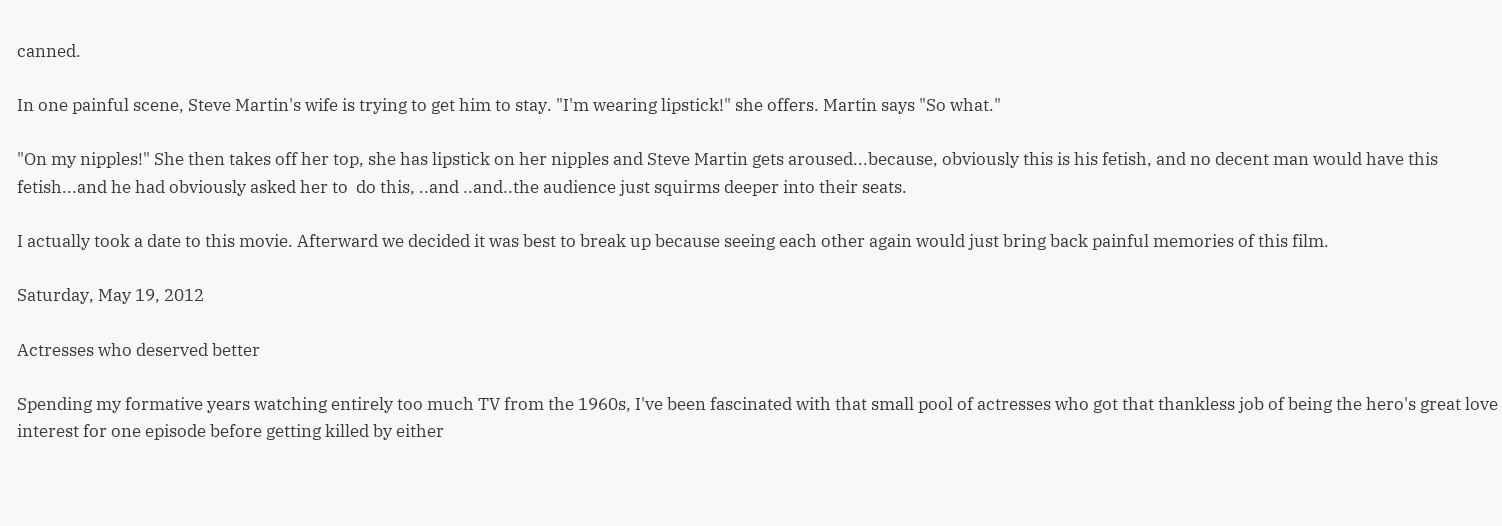canned.

In one painful scene, Steve Martin's wife is trying to get him to stay. "I'm wearing lipstick!" she offers. Martin says "So what."

"On my nipples!" She then takes off her top, she has lipstick on her nipples and Steve Martin gets aroused...because, obviously this is his fetish, and no decent man would have this fetish...and he had obviously asked her to  do this, ..and ..and..the audience just squirms deeper into their seats.

I actually took a date to this movie. Afterward we decided it was best to break up because seeing each other again would just bring back painful memories of this film.

Saturday, May 19, 2012

Actresses who deserved better

Spending my formative years watching entirely too much TV from the 1960s, I've been fascinated with that small pool of actresses who got that thankless job of being the hero's great love interest for one episode before getting killed by either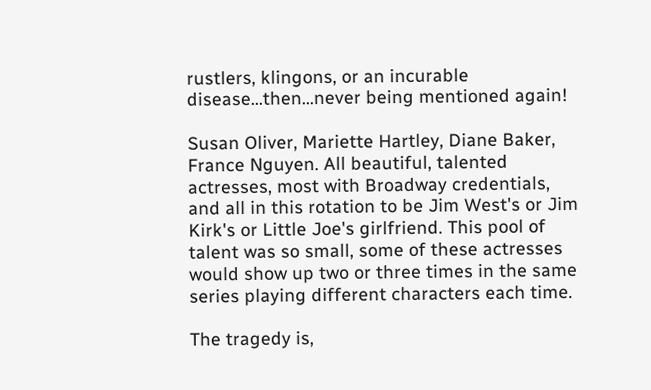rustlers, klingons, or an incurable disease...then...never being mentioned again!

Susan Oliver, Mariette Hartley, Diane Baker, France Nguyen. All beautiful, talented actresses, most with Broadway credentials, and all in this rotation to be Jim West's or Jim Kirk's or Little Joe's girlfriend. This pool of talent was so small, some of these actresses would show up two or three times in the same series playing different characters each time.

The tragedy is,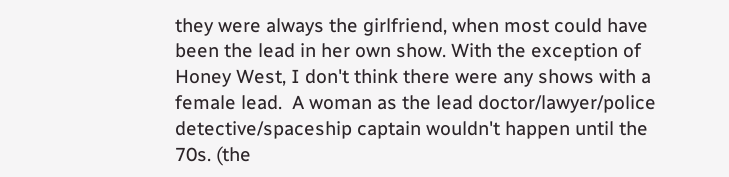they were always the girlfriend, when most could have been the lead in her own show. With the exception of Honey West, I don't think there were any shows with a female lead.  A woman as the lead doctor/lawyer/police detective/spaceship captain wouldn't happen until the 70s. (the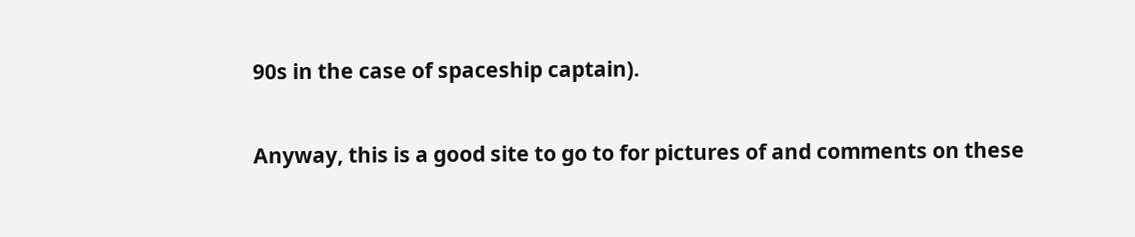90s in the case of spaceship captain).

Anyway, this is a good site to go to for pictures of and comments on these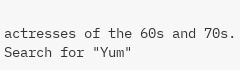actresses of the 60s and 70s. Search for "Yum"